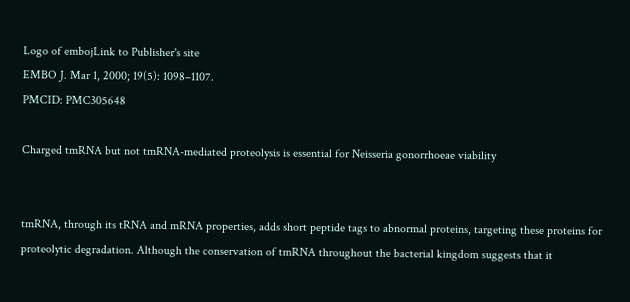Logo of embojLink to Publisher's site
EMBO J. Mar 1, 2000; 19(5): 1098–1107.
PMCID: PMC305648

Charged tmRNA but not tmRNA-mediated proteolysis is essential for Neisseria gonorrhoeae viability


tmRNA, through its tRNA and mRNA properties, adds short peptide tags to abnormal proteins, targeting these proteins for proteolytic degradation. Although the conservation of tmRNA throughout the bacterial kingdom suggests that it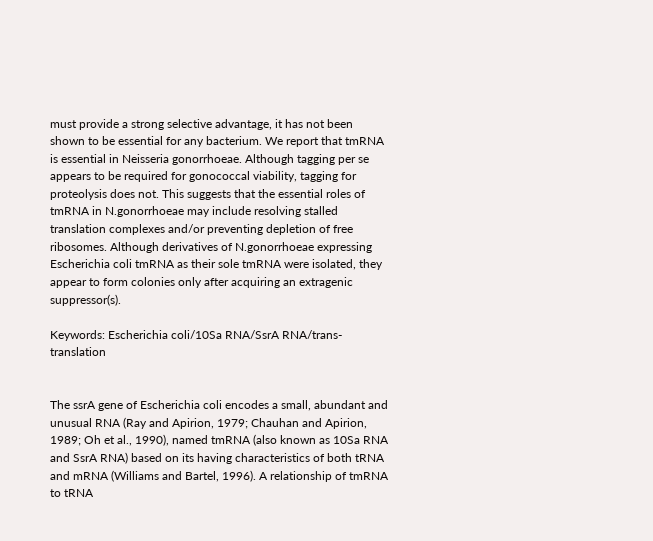must provide a strong selective advantage, it has not been shown to be essential for any bacterium. We report that tmRNA is essential in Neisseria gonorrhoeae. Although tagging per se appears to be required for gonococcal viability, tagging for proteolysis does not. This suggests that the essential roles of tmRNA in N.gonorrhoeae may include resolving stalled translation complexes and/or preventing depletion of free ribosomes. Although derivatives of N.gonorrhoeae expressing Escherichia coli tmRNA as their sole tmRNA were isolated, they appear to form colonies only after acquiring an extragenic suppressor(s).

Keywords: Escherichia coli/10Sa RNA/SsrA RNA/trans-translation


The ssrA gene of Escherichia coli encodes a small, abundant and unusual RNA (Ray and Apirion, 1979; Chauhan and Apirion, 1989; Oh et al., 1990), named tmRNA (also known as 10Sa RNA and SsrA RNA) based on its having characteristics of both tRNA and mRNA (Williams and Bartel, 1996). A relationship of tmRNA to tRNA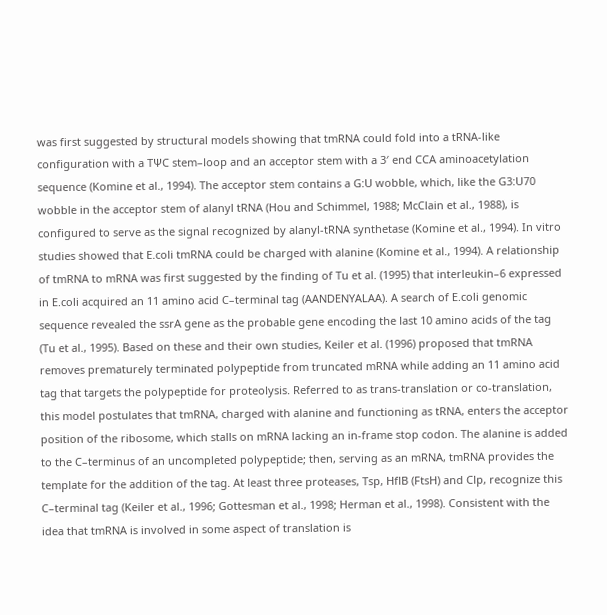was first suggested by structural models showing that tmRNA could fold into a tRNA-like configuration with a TΨC stem–loop and an acceptor stem with a 3′ end CCA aminoacetylation sequence (Komine et al., 1994). The acceptor stem contains a G:U wobble, which, like the G3:U70 wobble in the acceptor stem of alanyl tRNA (Hou and Schimmel, 1988; McClain et al., 1988), is configured to serve as the signal recognized by alanyl-tRNA synthetase (Komine et al., 1994). In vitro studies showed that E.coli tmRNA could be charged with alanine (Komine et al., 1994). A relationship of tmRNA to mRNA was first suggested by the finding of Tu et al. (1995) that interleukin–6 expressed in E.coli acquired an 11 amino acid C–terminal tag (AANDENYALAA). A search of E.coli genomic sequence revealed the ssrA gene as the probable gene encoding the last 10 amino acids of the tag (Tu et al., 1995). Based on these and their own studies, Keiler et al. (1996) proposed that tmRNA removes prematurely terminated polypeptide from truncated mRNA while adding an 11 amino acid tag that targets the polypeptide for proteolysis. Referred to as trans-translation or co-translation, this model postulates that tmRNA, charged with alanine and functioning as tRNA, enters the acceptor position of the ribosome, which stalls on mRNA lacking an in-frame stop codon. The alanine is added to the C–terminus of an uncompleted polypeptide; then, serving as an mRNA, tmRNA provides the template for the addition of the tag. At least three proteases, Tsp, HflB (FtsH) and Clp, recognize this C–terminal tag (Keiler et al., 1996; Gottesman et al., 1998; Herman et al., 1998). Consistent with the idea that tmRNA is involved in some aspect of translation is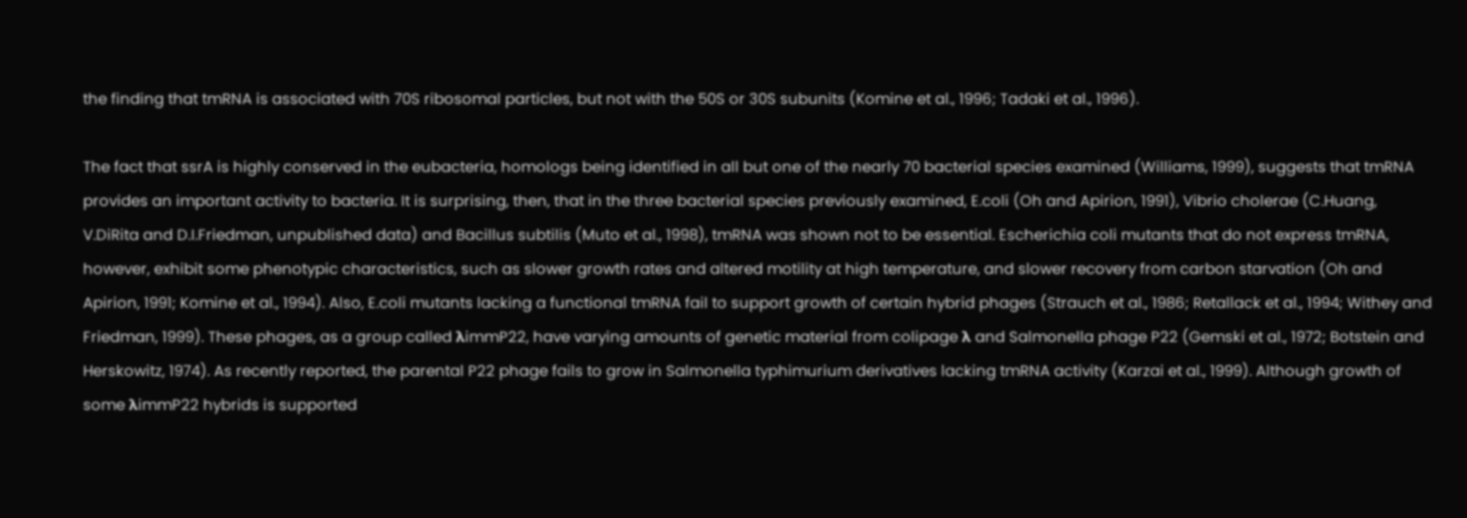the finding that tmRNA is associated with 70S ribosomal particles, but not with the 50S or 30S subunits (Komine et al., 1996; Tadaki et al., 1996).

The fact that ssrA is highly conserved in the eubacteria, homologs being identified in all but one of the nearly 70 bacterial species examined (Williams, 1999), suggests that tmRNA provides an important activity to bacteria. It is surprising, then, that in the three bacterial species previously examined, E.coli (Oh and Apirion, 1991), Vibrio cholerae (C.Huang, V.DiRita and D.I.Friedman, unpublished data) and Bacillus subtilis (Muto et al., 1998), tmRNA was shown not to be essential. Escherichia coli mutants that do not express tmRNA, however, exhibit some phenotypic characteristics, such as slower growth rates and altered motility at high temperature, and slower recovery from carbon starvation (Oh and Apirion, 1991; Komine et al., 1994). Also, E.coli mutants lacking a functional tmRNA fail to support growth of certain hybrid phages (Strauch et al., 1986; Retallack et al., 1994; Withey and Friedman, 1999). These phages, as a group called λimmP22, have varying amounts of genetic material from colipage λ and Salmonella phage P22 (Gemski et al., 1972; Botstein and Herskowitz, 1974). As recently reported, the parental P22 phage fails to grow in Salmonella typhimurium derivatives lacking tmRNA activity (Karzai et al., 1999). Although growth of some λimmP22 hybrids is supported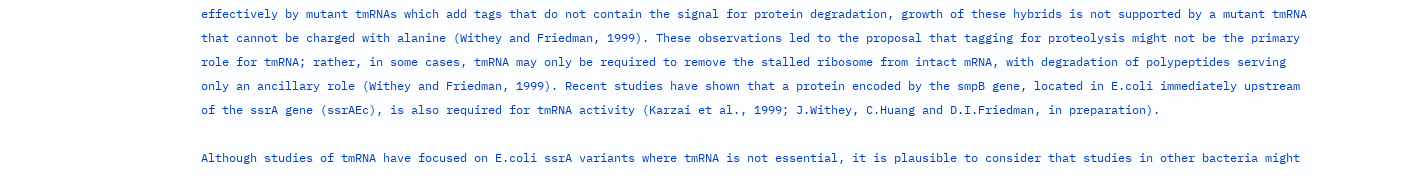effectively by mutant tmRNAs which add tags that do not contain the signal for protein degradation, growth of these hybrids is not supported by a mutant tmRNA that cannot be charged with alanine (Withey and Friedman, 1999). These observations led to the proposal that tagging for proteolysis might not be the primary role for tmRNA; rather, in some cases, tmRNA may only be required to remove the stalled ribosome from intact mRNA, with degradation of polypeptides serving only an ancillary role (Withey and Friedman, 1999). Recent studies have shown that a protein encoded by the smpB gene, located in E.coli immediately upstream of the ssrA gene (ssrAEc), is also required for tmRNA activity (Karzai et al., 1999; J.Withey, C.Huang and D.I.Friedman, in preparation).

Although studies of tmRNA have focused on E.coli ssrA variants where tmRNA is not essential, it is plausible to consider that studies in other bacteria might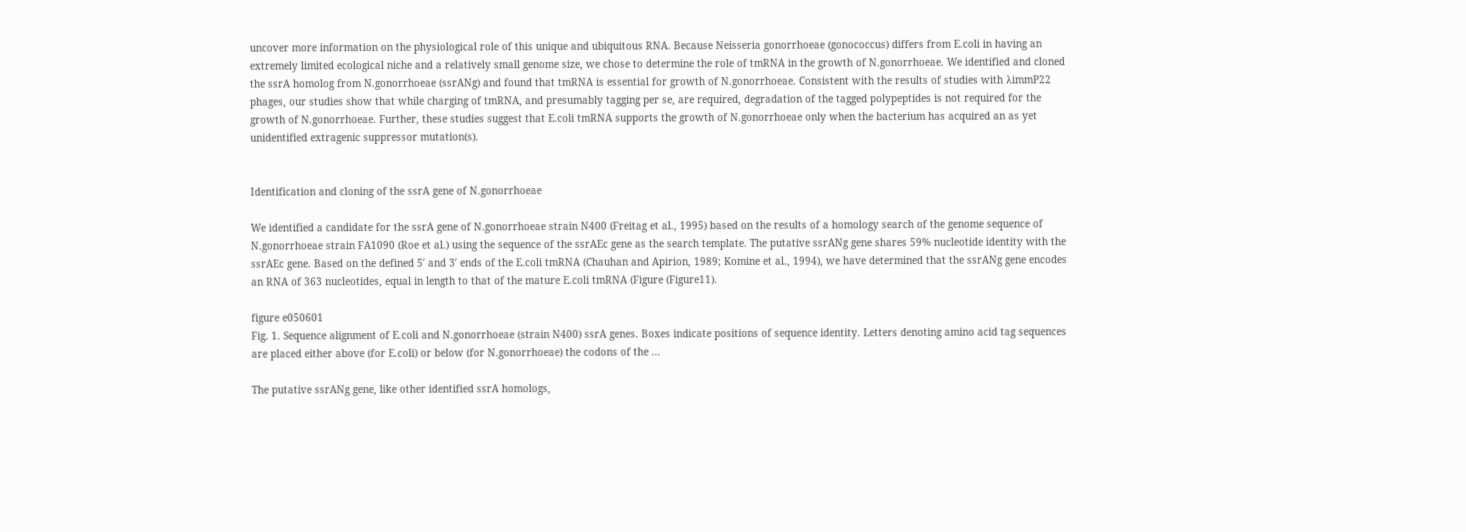uncover more information on the physiological role of this unique and ubiquitous RNA. Because Neisseria gonorrhoeae (gonococcus) differs from E.coli in having an extremely limited ecological niche and a relatively small genome size, we chose to determine the role of tmRNA in the growth of N.gonorrhoeae. We identified and cloned the ssrA homolog from N.gonorrhoeae (ssrANg) and found that tmRNA is essential for growth of N.gonorrhoeae. Consistent with the results of studies with λimmP22 phages, our studies show that while charging of tmRNA, and presumably tagging per se, are required, degradation of the tagged polypeptides is not required for the growth of N.gonorrhoeae. Further, these studies suggest that E.coli tmRNA supports the growth of N.gonorrhoeae only when the bacterium has acquired an as yet unidentified extragenic suppressor mutation(s).


Identification and cloning of the ssrA gene of N.gonorrhoeae

We identified a candidate for the ssrA gene of N.gonorrhoeae strain N400 (Freitag et al., 1995) based on the results of a homology search of the genome sequence of N.gonorrhoeae strain FA1090 (Roe et al.) using the sequence of the ssrAEc gene as the search template. The putative ssrANg gene shares 59% nucleotide identity with the ssrAEc gene. Based on the defined 5′ and 3′ ends of the E.coli tmRNA (Chauhan and Apirion, 1989; Komine et al., 1994), we have determined that the ssrANg gene encodes an RNA of 363 nucleotides, equal in length to that of the mature E.coli tmRNA (Figure (Figure11).

figure e050601
Fig. 1. Sequence alignment of E.coli and N.gonorrhoeae (strain N400) ssrA genes. Boxes indicate positions of sequence identity. Letters denoting amino acid tag sequences are placed either above (for E.coli) or below (for N.gonorrhoeae) the codons of the ...

The putative ssrANg gene, like other identified ssrA homologs,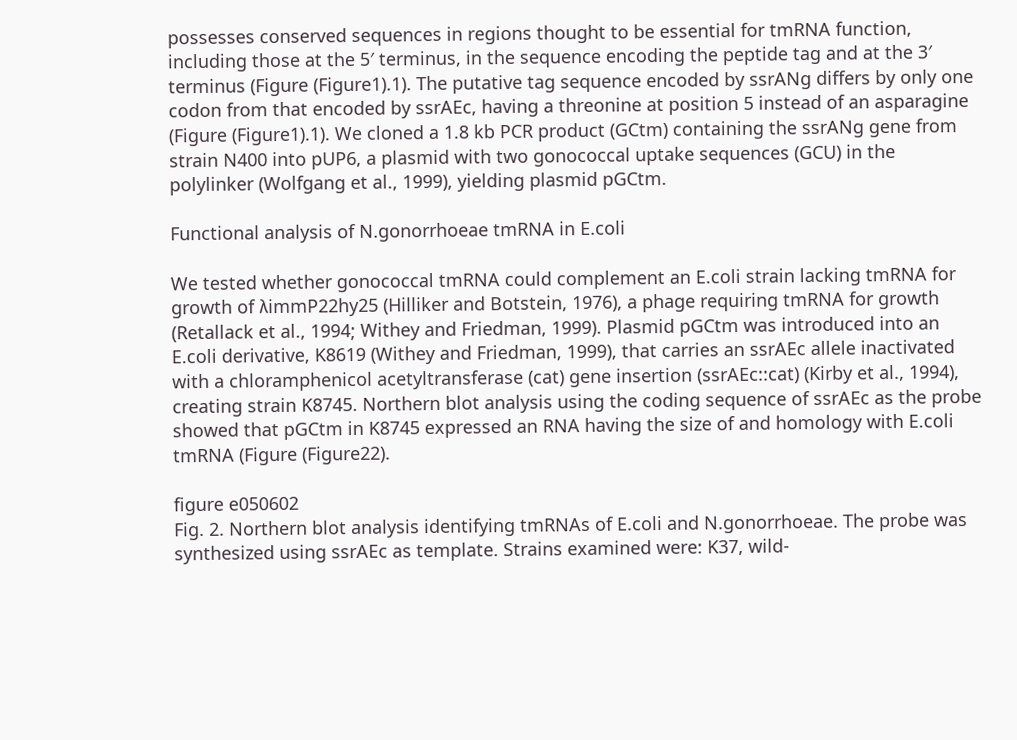possesses conserved sequences in regions thought to be essential for tmRNA function, including those at the 5′ terminus, in the sequence encoding the peptide tag and at the 3′ terminus (Figure (Figure1).1). The putative tag sequence encoded by ssrANg differs by only one codon from that encoded by ssrAEc, having a threonine at position 5 instead of an asparagine (Figure (Figure1).1). We cloned a 1.8 kb PCR product (GCtm) containing the ssrANg gene from strain N400 into pUP6, a plasmid with two gonococcal uptake sequences (GCU) in the polylinker (Wolfgang et al., 1999), yielding plasmid pGCtm.

Functional analysis of N.gonorrhoeae tmRNA in E.coli

We tested whether gonococcal tmRNA could complement an E.coli strain lacking tmRNA for growth of λimmP22hy25 (Hilliker and Botstein, 1976), a phage requiring tmRNA for growth (Retallack et al., 1994; Withey and Friedman, 1999). Plasmid pGCtm was introduced into an E.coli derivative, K8619 (Withey and Friedman, 1999), that carries an ssrAEc allele inactivated with a chloramphenicol acetyltransferase (cat) gene insertion (ssrAEc::cat) (Kirby et al., 1994), creating strain K8745. Northern blot analysis using the coding sequence of ssrAEc as the probe showed that pGCtm in K8745 expressed an RNA having the size of and homology with E.coli tmRNA (Figure (Figure22).

figure e050602
Fig. 2. Northern blot analysis identifying tmRNAs of E.coli and N.gonorrhoeae. The probe was synthesized using ssrAEc as template. Strains examined were: K37, wild-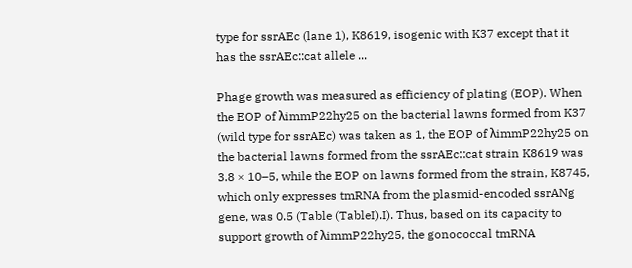type for ssrAEc (lane 1), K8619, isogenic with K37 except that it has the ssrAEc::cat allele ...

Phage growth was measured as efficiency of plating (EOP). When the EOP of λimmP22hy25 on the bacterial lawns formed from K37 (wild type for ssrAEc) was taken as 1, the EOP of λimmP22hy25 on the bacterial lawns formed from the ssrAEc::cat strain K8619 was 3.8 × 10–5, while the EOP on lawns formed from the strain, K8745, which only expresses tmRNA from the plasmid-encoded ssrANg gene, was 0.5 (Table (TableI).I). Thus, based on its capacity to support growth of λimmP22hy25, the gonococcal tmRNA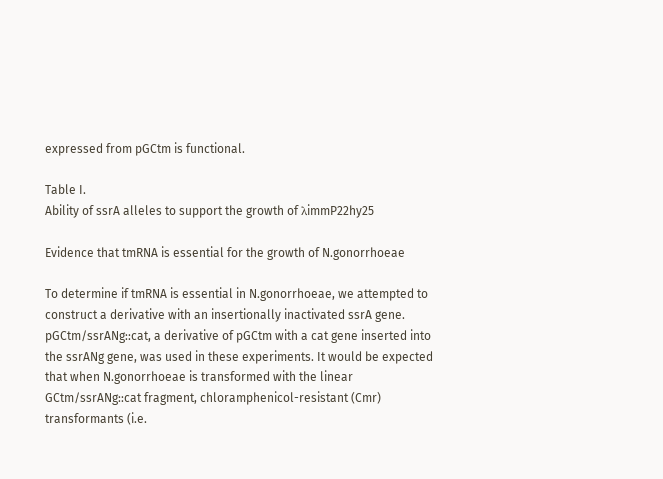expressed from pGCtm is functional.

Table I.
Ability of ssrA alleles to support the growth of λimmP22hy25

Evidence that tmRNA is essential for the growth of N.gonorrhoeae

To determine if tmRNA is essential in N.gonorrhoeae, we attempted to construct a derivative with an insertionally inactivated ssrA gene. pGCtm/ssrANg::cat, a derivative of pGCtm with a cat gene inserted into the ssrANg gene, was used in these experiments. It would be expected that when N.gonorrhoeae is transformed with the linear GCtm/ssrANg::cat fragment, chloramphenicol-resistant (Cmr) transformants (i.e.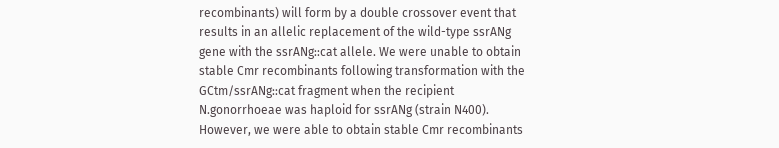recombinants) will form by a double crossover event that results in an allelic replacement of the wild-type ssrANg gene with the ssrANg::cat allele. We were unable to obtain stable Cmr recombinants following transformation with the GCtm/ssrANg::cat fragment when the recipient N.gonorrhoeae was haploid for ssrANg (strain N400). However, we were able to obtain stable Cmr recombinants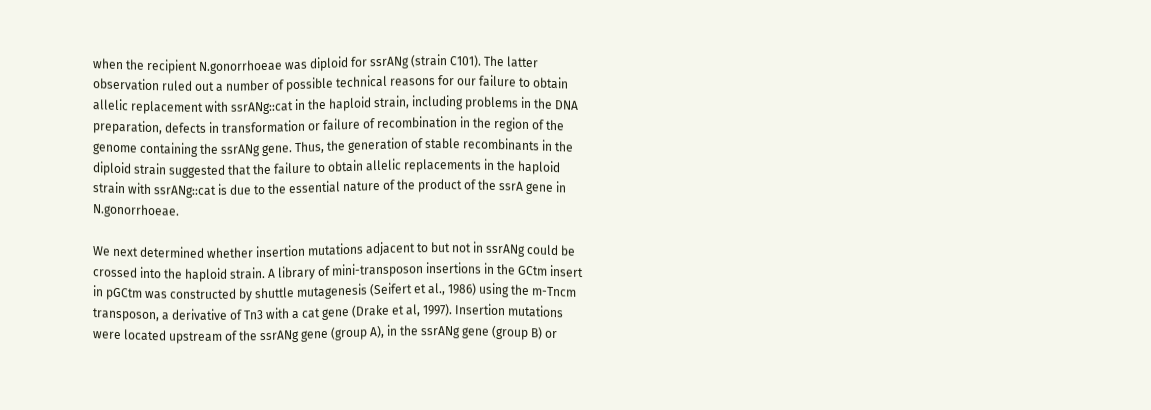when the recipient N.gonorrhoeae was diploid for ssrANg (strain C101). The latter observation ruled out a number of possible technical reasons for our failure to obtain allelic replacement with ssrANg::cat in the haploid strain, including problems in the DNA preparation, defects in transformation or failure of recombination in the region of the genome containing the ssrANg gene. Thus, the generation of stable recombinants in the diploid strain suggested that the failure to obtain allelic replacements in the haploid strain with ssrANg::cat is due to the essential nature of the product of the ssrA gene in N.gonorrhoeae.

We next determined whether insertion mutations adjacent to but not in ssrANg could be crossed into the haploid strain. A library of mini-transposon insertions in the GCtm insert in pGCtm was constructed by shuttle mutagenesis (Seifert et al., 1986) using the m-Tncm transposon, a derivative of Tn3 with a cat gene (Drake et al, 1997). Insertion mutations were located upstream of the ssrANg gene (group A), in the ssrANg gene (group B) or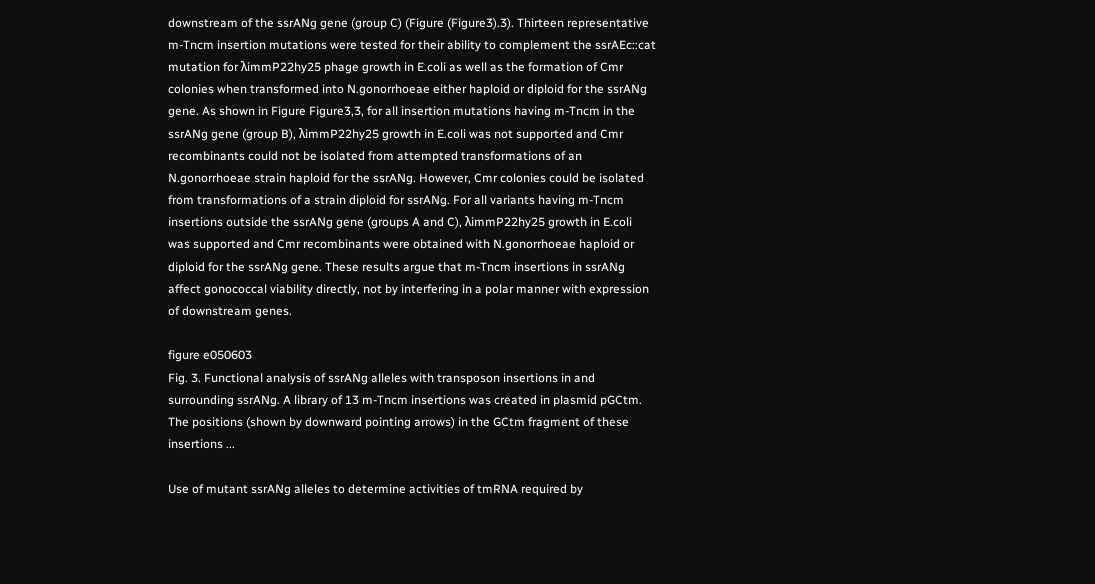downstream of the ssrANg gene (group C) (Figure (Figure3).3). Thirteen representative m-Tncm insertion mutations were tested for their ability to complement the ssrAEc::cat mutation for λimmP22hy25 phage growth in E.coli as well as the formation of Cmr colonies when transformed into N.gonorrhoeae either haploid or diploid for the ssrANg gene. As shown in Figure Figure3,3, for all insertion mutations having m-Tncm in the ssrANg gene (group B), λimmP22hy25 growth in E.coli was not supported and Cmr recombinants could not be isolated from attempted transformations of an N.gonorrhoeae strain haploid for the ssrANg. However, Cmr colonies could be isolated from transformations of a strain diploid for ssrANg. For all variants having m-Tncm insertions outside the ssrANg gene (groups A and C), λimmP22hy25 growth in E.coli was supported and Cmr recombinants were obtained with N.gonorrhoeae haploid or diploid for the ssrANg gene. These results argue that m-Tncm insertions in ssrANg affect gonococcal viability directly, not by interfering in a polar manner with expression of downstream genes.

figure e050603
Fig. 3. Functional analysis of ssrANg alleles with transposon insertions in and surrounding ssrANg. A library of 13 m-Tncm insertions was created in plasmid pGCtm. The positions (shown by downward pointing arrows) in the GCtm fragment of these insertions ...

Use of mutant ssrANg alleles to determine activities of tmRNA required by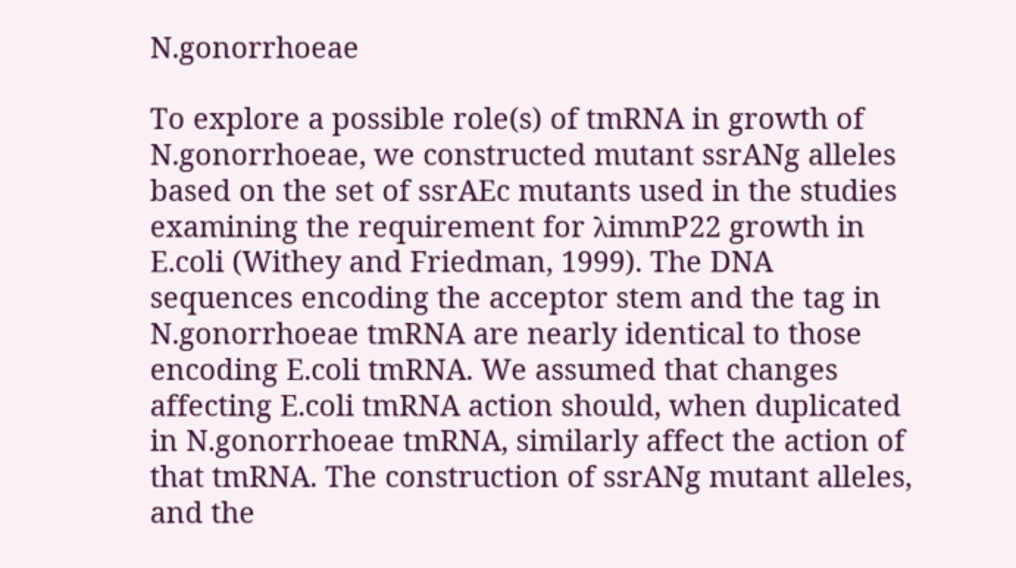N.gonorrhoeae

To explore a possible role(s) of tmRNA in growth of N.gonorrhoeae, we constructed mutant ssrANg alleles based on the set of ssrAEc mutants used in the studies examining the requirement for λimmP22 growth in E.coli (Withey and Friedman, 1999). The DNA sequences encoding the acceptor stem and the tag in N.gonorrhoeae tmRNA are nearly identical to those encoding E.coli tmRNA. We assumed that changes affecting E.coli tmRNA action should, when duplicated in N.gonorrhoeae tmRNA, similarly affect the action of that tmRNA. The construction of ssrANg mutant alleles, and the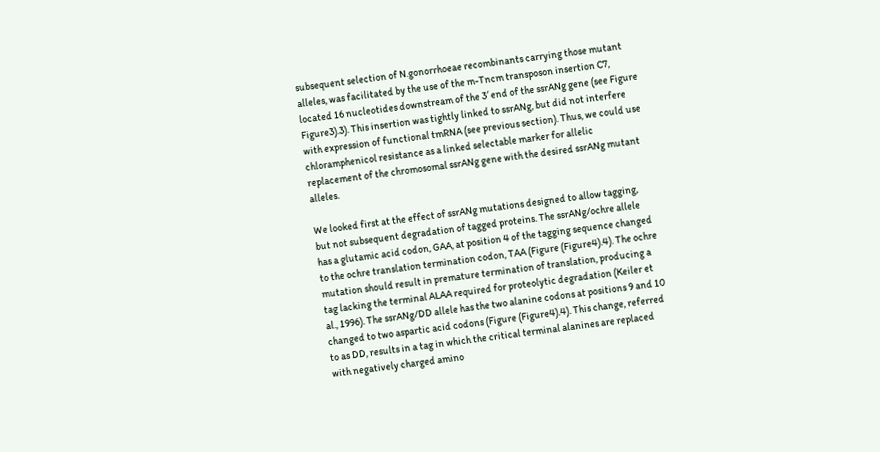subsequent selection of N.gonorrhoeae recombinants carrying those mutant alleles, was facilitated by the use of the m-Tncm transposon insertion C7, located 16 nucleotides downstream of the 3′ end of the ssrANg gene (see Figure Figure3).3). This insertion was tightly linked to ssrANg, but did not interfere with expression of functional tmRNA (see previous section). Thus, we could use chloramphenicol resistance as a linked selectable marker for allelic replacement of the chromosomal ssrANg gene with the desired ssrANg mutant alleles.

We looked first at the effect of ssrANg mutations designed to allow tagging, but not subsequent degradation of tagged proteins. The ssrANg/ochre allele has a glutamic acid codon, GAA, at position 4 of the tagging sequence changed to the ochre translation termination codon, TAA (Figure (Figure4).4). The ochre mutation should result in premature termination of translation, producing a tag lacking the terminal ALAA required for proteolytic degradation (Keiler et al., 1996). The ssrANg/DD allele has the two alanine codons at positions 9 and 10 changed to two aspartic acid codons (Figure (Figure4).4). This change, referred to as DD, results in a tag in which the critical terminal alanines are replaced with negatively charged amino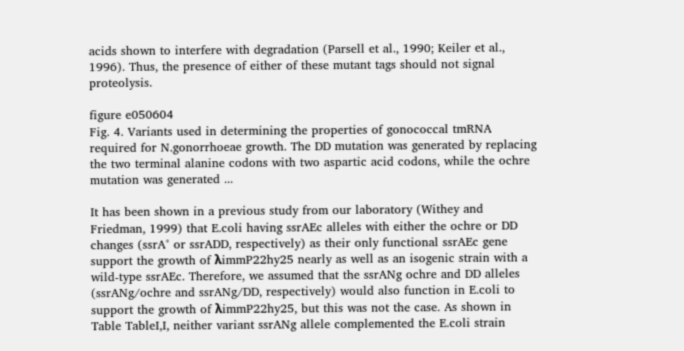acids shown to interfere with degradation (Parsell et al., 1990; Keiler et al., 1996). Thus, the presence of either of these mutant tags should not signal proteolysis.

figure e050604
Fig. 4. Variants used in determining the properties of gonococcal tmRNA required for N.gonorrhoeae growth. The DD mutation was generated by replacing the two terminal alanine codons with two aspartic acid codons, while the ochre mutation was generated ...

It has been shown in a previous study from our laboratory (Withey and Friedman, 1999) that E.coli having ssrAEc alleles with either the ochre or DD changes (ssrA° or ssrADD, respectively) as their only functional ssrAEc gene support the growth of λimmP22hy25 nearly as well as an isogenic strain with a wild-type ssrAEc. Therefore, we assumed that the ssrANg ochre and DD alleles (ssrANg/ochre and ssrANg/DD, respectively) would also function in E.coli to support the growth of λimmP22hy25, but this was not the case. As shown in Table TableI,I, neither variant ssrANg allele complemented the E.coli strain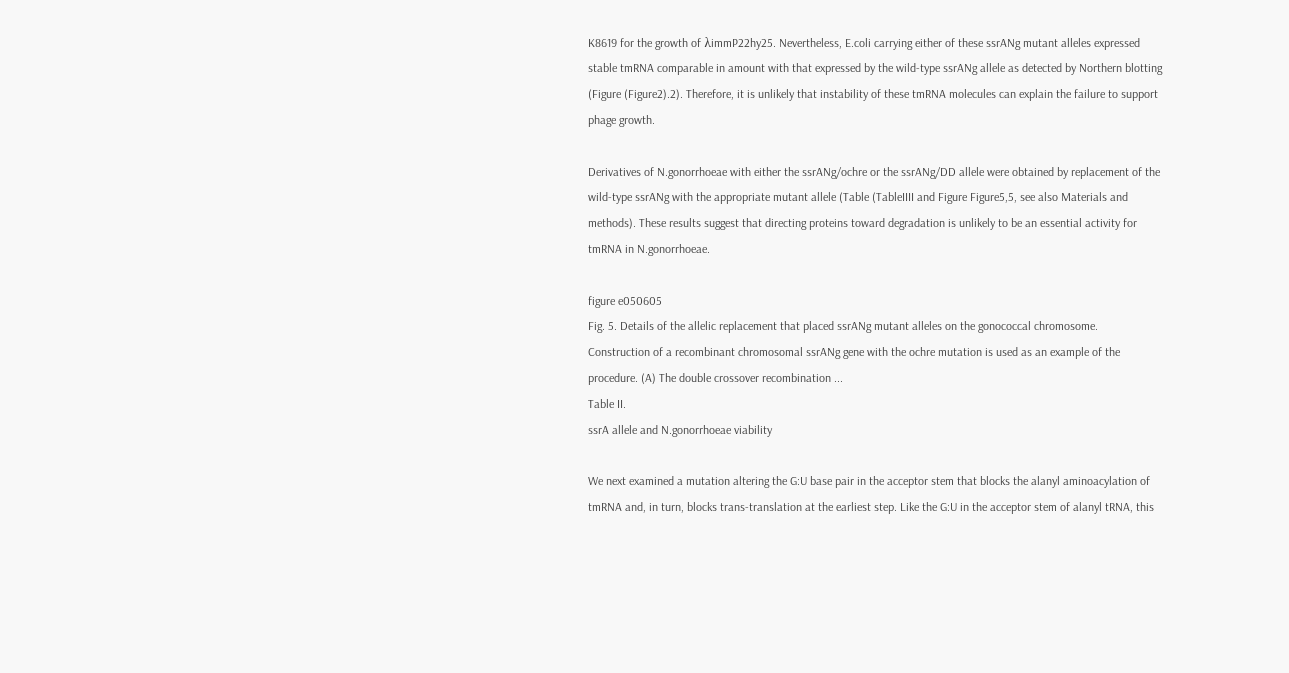K8619 for the growth of λimmP22hy25. Nevertheless, E.coli carrying either of these ssrANg mutant alleles expressed stable tmRNA comparable in amount with that expressed by the wild-type ssrANg allele as detected by Northern blotting (Figure (Figure2).2). Therefore, it is unlikely that instability of these tmRNA molecules can explain the failure to support phage growth.

Derivatives of N.gonorrhoeae with either the ssrANg/ochre or the ssrANg/DD allele were obtained by replacement of the wild-type ssrANg with the appropriate mutant allele (Table (TableIIII and Figure Figure5,5, see also Materials and methods). These results suggest that directing proteins toward degradation is unlikely to be an essential activity for tmRNA in N.gonorrhoeae.

figure e050605
Fig. 5. Details of the allelic replacement that placed ssrANg mutant alleles on the gonococcal chromosome. Construction of a recombinant chromosomal ssrANg gene with the ochre mutation is used as an example of the procedure. (A) The double crossover recombination ...
Table II.
ssrA allele and N.gonorrhoeae viability

We next examined a mutation altering the G:U base pair in the acceptor stem that blocks the alanyl aminoacylation of tmRNA and, in turn, blocks trans-translation at the earliest step. Like the G:U in the acceptor stem of alanyl tRNA, this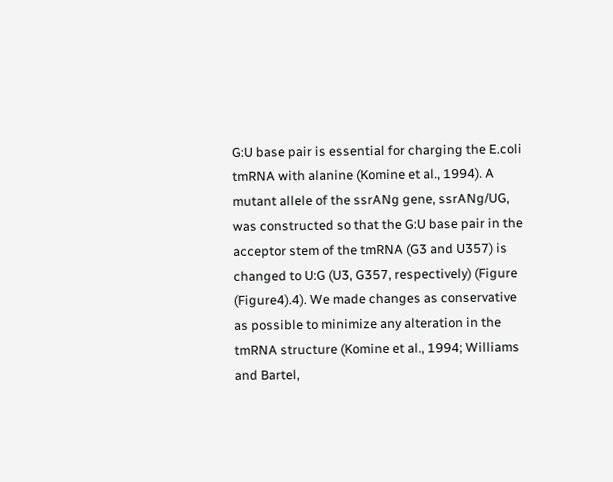G:U base pair is essential for charging the E.coli tmRNA with alanine (Komine et al., 1994). A mutant allele of the ssrANg gene, ssrANg/UG, was constructed so that the G:U base pair in the acceptor stem of the tmRNA (G3 and U357) is changed to U:G (U3, G357, respectively) (Figure (Figure4).4). We made changes as conservative as possible to minimize any alteration in the tmRNA structure (Komine et al., 1994; Williams and Bartel,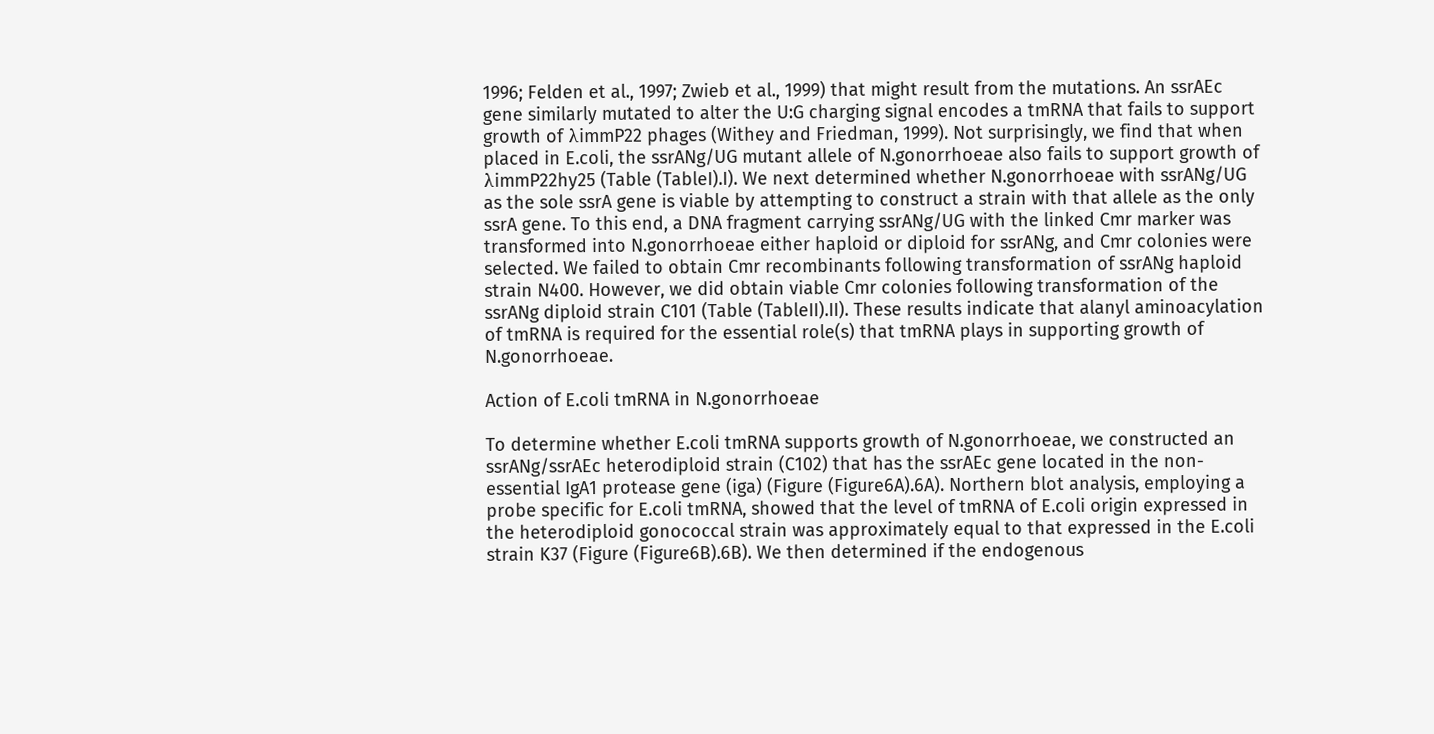1996; Felden et al., 1997; Zwieb et al., 1999) that might result from the mutations. An ssrAEc gene similarly mutated to alter the U:G charging signal encodes a tmRNA that fails to support growth of λimmP22 phages (Withey and Friedman, 1999). Not surprisingly, we find that when placed in E.coli, the ssrANg/UG mutant allele of N.gonorrhoeae also fails to support growth of λimmP22hy25 (Table (TableI).I). We next determined whether N.gonorrhoeae with ssrANg/UG as the sole ssrA gene is viable by attempting to construct a strain with that allele as the only ssrA gene. To this end, a DNA fragment carrying ssrANg/UG with the linked Cmr marker was transformed into N.gonorrhoeae either haploid or diploid for ssrANg, and Cmr colonies were selected. We failed to obtain Cmr recombinants following transformation of ssrANg haploid strain N400. However, we did obtain viable Cmr colonies following transformation of the ssrANg diploid strain C101 (Table (TableII).II). These results indicate that alanyl aminoacylation of tmRNA is required for the essential role(s) that tmRNA plays in supporting growth of N.gonorrhoeae.

Action of E.coli tmRNA in N.gonorrhoeae

To determine whether E.coli tmRNA supports growth of N.gonorrhoeae, we constructed an ssrANg/ssrAEc heterodiploid strain (C102) that has the ssrAEc gene located in the non-essential IgA1 protease gene (iga) (Figure (Figure6A).6A). Northern blot analysis, employing a probe specific for E.coli tmRNA, showed that the level of tmRNA of E.coli origin expressed in the heterodiploid gonococcal strain was approximately equal to that expressed in the E.coli strain K37 (Figure (Figure6B).6B). We then determined if the endogenous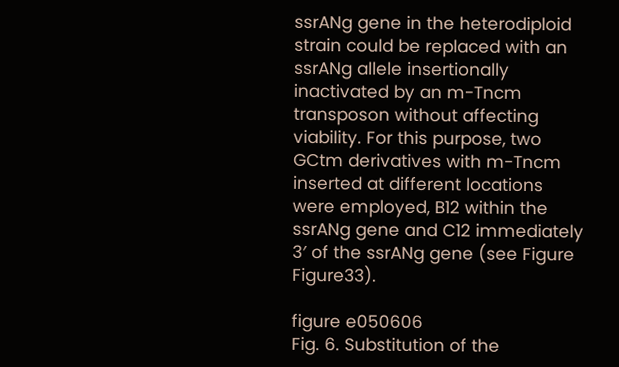ssrANg gene in the heterodiploid strain could be replaced with an ssrANg allele insertionally inactivated by an m-Tncm transposon without affecting viability. For this purpose, two GCtm derivatives with m-Tncm inserted at different locations were employed, B12 within the ssrANg gene and C12 immediately 3′ of the ssrANg gene (see Figure Figure33).

figure e050606
Fig. 6. Substitution of the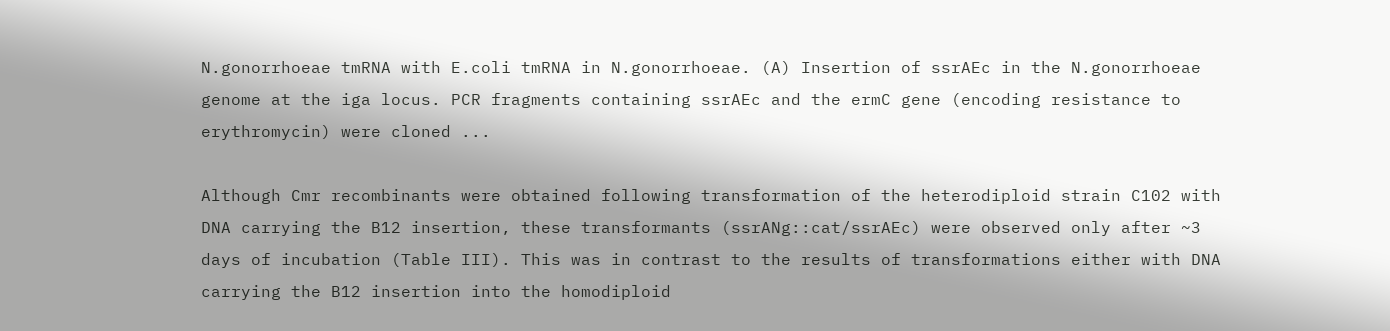N.gonorrhoeae tmRNA with E.coli tmRNA in N.gonorrhoeae. (A) Insertion of ssrAEc in the N.gonorrhoeae genome at the iga locus. PCR fragments containing ssrAEc and the ermC gene (encoding resistance to erythromycin) were cloned ...

Although Cmr recombinants were obtained following transformation of the heterodiploid strain C102 with DNA carrying the B12 insertion, these transformants (ssrANg::cat/ssrAEc) were observed only after ~3 days of incubation (Table III). This was in contrast to the results of transformations either with DNA carrying the B12 insertion into the homodiploid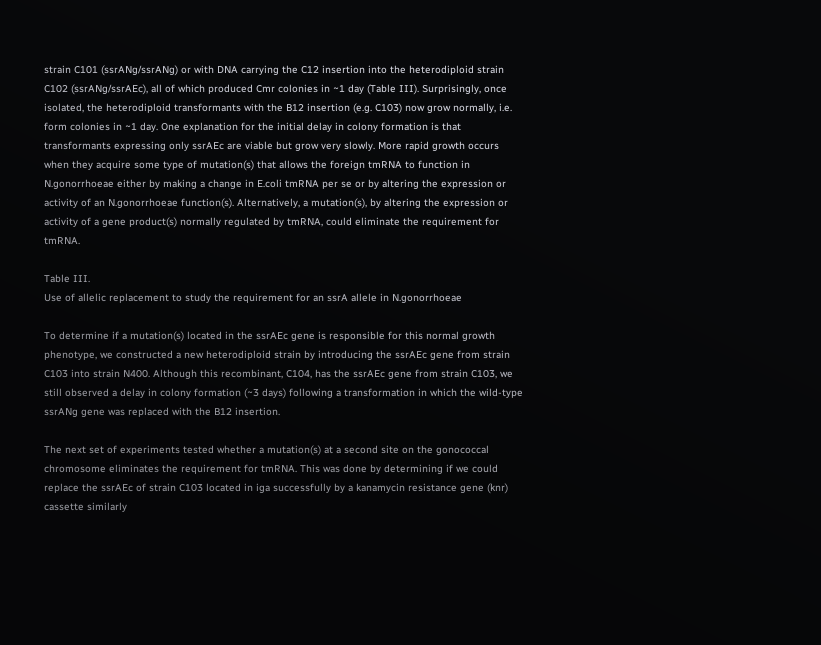strain C101 (ssrANg/ssrANg) or with DNA carrying the C12 insertion into the heterodiploid strain C102 (ssrANg/ssrAEc), all of which produced Cmr colonies in ~1 day (Table III). Surprisingly, once isolated, the heterodiploid transformants with the B12 insertion (e.g. C103) now grow normally, i.e. form colonies in ~1 day. One explanation for the initial delay in colony formation is that transformants expressing only ssrAEc are viable but grow very slowly. More rapid growth occurs when they acquire some type of mutation(s) that allows the foreign tmRNA to function in N.gonorrhoeae either by making a change in E.coli tmRNA per se or by altering the expression or activity of an N.gonorrhoeae function(s). Alternatively, a mutation(s), by altering the expression or activity of a gene product(s) normally regulated by tmRNA, could eliminate the requirement for tmRNA.

Table III.
Use of allelic replacement to study the requirement for an ssrA allele in N.gonorrhoeae

To determine if a mutation(s) located in the ssrAEc gene is responsible for this normal growth phenotype, we constructed a new heterodiploid strain by introducing the ssrAEc gene from strain C103 into strain N400. Although this recombinant, C104, has the ssrAEc gene from strain C103, we still observed a delay in colony formation (~3 days) following a transformation in which the wild-type ssrANg gene was replaced with the B12 insertion.

The next set of experiments tested whether a mutation(s) at a second site on the gonococcal chromosome eliminates the requirement for tmRNA. This was done by determining if we could replace the ssrAEc of strain C103 located in iga successfully by a kanamycin resistance gene (knr) cassette similarly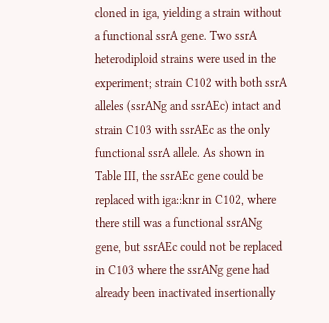cloned in iga, yielding a strain without a functional ssrA gene. Two ssrA heterodiploid strains were used in the experiment; strain C102 with both ssrA alleles (ssrANg and ssrAEc) intact and strain C103 with ssrAEc as the only functional ssrA allele. As shown in Table III, the ssrAEc gene could be replaced with iga::knr in C102, where there still was a functional ssrANg gene, but ssrAEc could not be replaced in C103 where the ssrANg gene had already been inactivated insertionally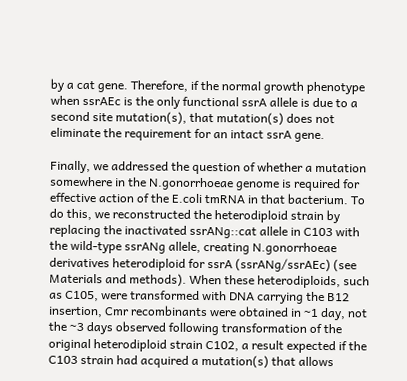by a cat gene. Therefore, if the normal growth phenotype when ssrAEc is the only functional ssrA allele is due to a second site mutation(s), that mutation(s) does not eliminate the requirement for an intact ssrA gene.

Finally, we addressed the question of whether a mutation somewhere in the N.gonorrhoeae genome is required for effective action of the E.coli tmRNA in that bacterium. To do this, we reconstructed the heterodiploid strain by replacing the inactivated ssrANg::cat allele in C103 with the wild-type ssrANg allele, creating N.gonorrhoeae derivatives heterodiploid for ssrA (ssrANg/ssrAEc) (see Materials and methods). When these heterodiploids, such as C105, were transformed with DNA carrying the B12 insertion, Cmr recombinants were obtained in ~1 day, not the ~3 days observed following transformation of the original heterodiploid strain C102, a result expected if the C103 strain had acquired a mutation(s) that allows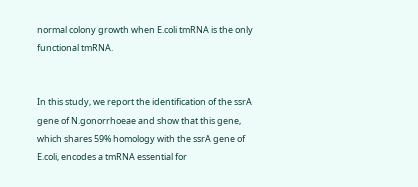normal colony growth when E.coli tmRNA is the only functional tmRNA.


In this study, we report the identification of the ssrA gene of N.gonorrhoeae and show that this gene, which shares 59% homology with the ssrA gene of E.coli, encodes a tmRNA essential for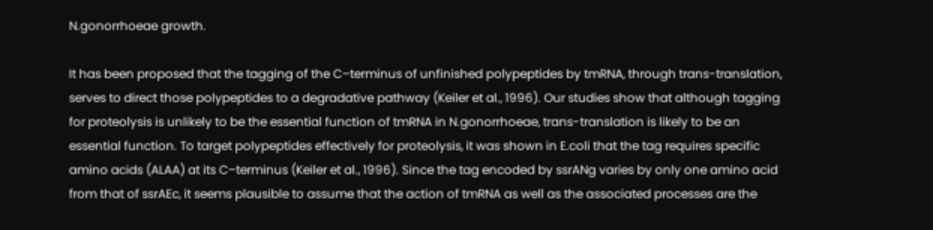N.gonorrhoeae growth.

It has been proposed that the tagging of the C–terminus of unfinished polypeptides by tmRNA, through trans-translation, serves to direct those polypeptides to a degradative pathway (Keiler et al., 1996). Our studies show that although tagging for proteolysis is unlikely to be the essential function of tmRNA in N.gonorrhoeae, trans-translation is likely to be an essential function. To target polypeptides effectively for proteolysis, it was shown in E.coli that the tag requires specific amino acids (ALAA) at its C–terminus (Keiler et al., 1996). Since the tag encoded by ssrANg varies by only one amino acid from that of ssrAEc, it seems plausible to assume that the action of tmRNA as well as the associated processes are the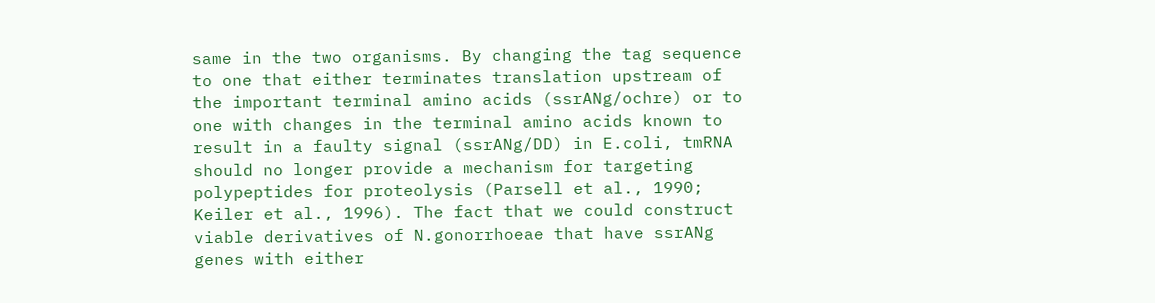same in the two organisms. By changing the tag sequence to one that either terminates translation upstream of the important terminal amino acids (ssrANg/ochre) or to one with changes in the terminal amino acids known to result in a faulty signal (ssrANg/DD) in E.coli, tmRNA should no longer provide a mechanism for targeting polypeptides for proteolysis (Parsell et al., 1990; Keiler et al., 1996). The fact that we could construct viable derivatives of N.gonorrhoeae that have ssrANg genes with either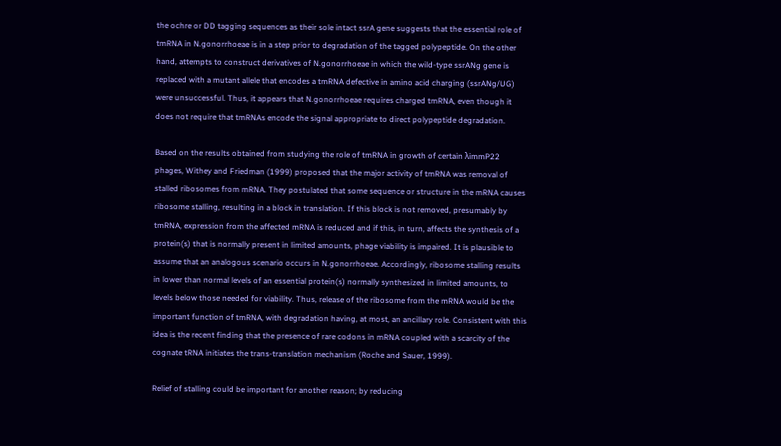the ochre or DD tagging sequences as their sole intact ssrA gene suggests that the essential role of tmRNA in N.gonorrhoeae is in a step prior to degradation of the tagged polypeptide. On the other hand, attempts to construct derivatives of N.gonorrhoeae in which the wild-type ssrANg gene is replaced with a mutant allele that encodes a tmRNA defective in amino acid charging (ssrANg/UG) were unsuccessful. Thus, it appears that N.gonorrhoeae requires charged tmRNA, even though it does not require that tmRNAs encode the signal appropriate to direct polypeptide degradation.

Based on the results obtained from studying the role of tmRNA in growth of certain λimmP22 phages, Withey and Friedman (1999) proposed that the major activity of tmRNA was removal of stalled ribosomes from mRNA. They postulated that some sequence or structure in the mRNA causes ribosome stalling, resulting in a block in translation. If this block is not removed, presumably by tmRNA, expression from the affected mRNA is reduced and if this, in turn, affects the synthesis of a protein(s) that is normally present in limited amounts, phage viability is impaired. It is plausible to assume that an analogous scenario occurs in N.gonorrhoeae. Accordingly, ribosome stalling results in lower than normal levels of an essential protein(s) normally synthesized in limited amounts, to levels below those needed for viability. Thus, release of the ribosome from the mRNA would be the important function of tmRNA, with degradation having, at most, an ancillary role. Consistent with this idea is the recent finding that the presence of rare codons in mRNA coupled with a scarcity of the cognate tRNA initiates the trans-translation mechanism (Roche and Sauer, 1999).

Relief of stalling could be important for another reason; by reducing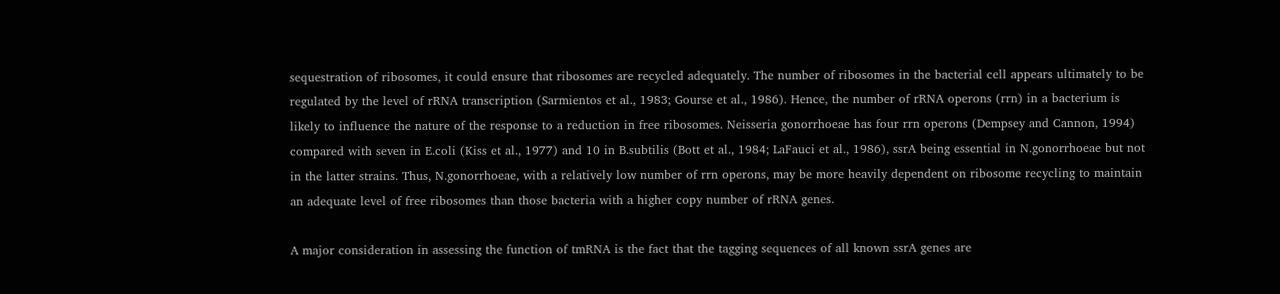sequestration of ribosomes, it could ensure that ribosomes are recycled adequately. The number of ribosomes in the bacterial cell appears ultimately to be regulated by the level of rRNA transcription (Sarmientos et al., 1983; Gourse et al., 1986). Hence, the number of rRNA operons (rrn) in a bacterium is likely to influence the nature of the response to a reduction in free ribosomes. Neisseria gonorrhoeae has four rrn operons (Dempsey and Cannon, 1994) compared with seven in E.coli (Kiss et al., 1977) and 10 in B.subtilis (Bott et al., 1984; LaFauci et al., 1986), ssrA being essential in N.gonorrhoeae but not in the latter strains. Thus, N.gonorrhoeae, with a relatively low number of rrn operons, may be more heavily dependent on ribosome recycling to maintain an adequate level of free ribosomes than those bacteria with a higher copy number of rRNA genes.

A major consideration in assessing the function of tmRNA is the fact that the tagging sequences of all known ssrA genes are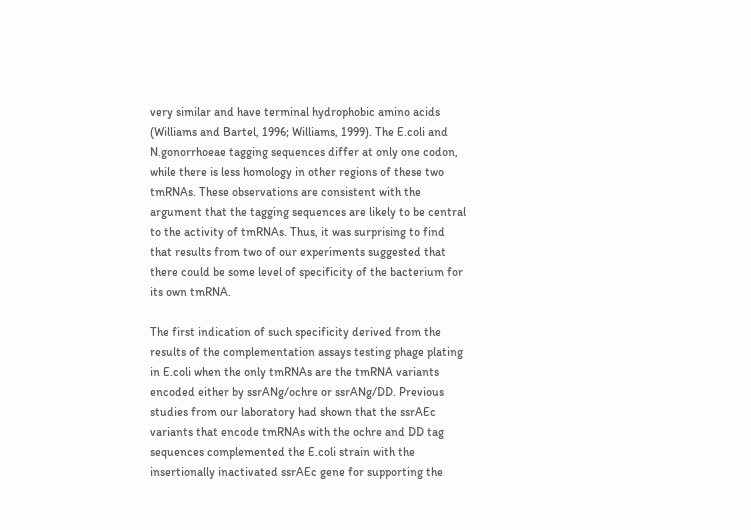very similar and have terminal hydrophobic amino acids (Williams and Bartel, 1996; Williams, 1999). The E.coli and N.gonorrhoeae tagging sequences differ at only one codon, while there is less homology in other regions of these two tmRNAs. These observations are consistent with the argument that the tagging sequences are likely to be central to the activity of tmRNAs. Thus, it was surprising to find that results from two of our experiments suggested that there could be some level of specificity of the bacterium for its own tmRNA.

The first indication of such specificity derived from the results of the complementation assays testing phage plating in E.coli when the only tmRNAs are the tmRNA variants encoded either by ssrANg/ochre or ssrANg/DD. Previous studies from our laboratory had shown that the ssrAEc variants that encode tmRNAs with the ochre and DD tag sequences complemented the E.coli strain with the insertionally inactivated ssrAEc gene for supporting the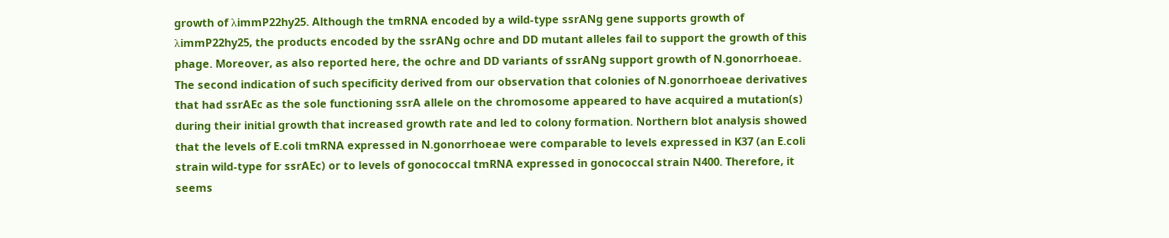growth of λimmP22hy25. Although the tmRNA encoded by a wild-type ssrANg gene supports growth of λimmP22hy25, the products encoded by the ssrANg ochre and DD mutant alleles fail to support the growth of this phage. Moreover, as also reported here, the ochre and DD variants of ssrANg support growth of N.gonorrhoeae. The second indication of such specificity derived from our observation that colonies of N.gonorrhoeae derivatives that had ssrAEc as the sole functioning ssrA allele on the chromosome appeared to have acquired a mutation(s) during their initial growth that increased growth rate and led to colony formation. Northern blot analysis showed that the levels of E.coli tmRNA expressed in N.gonorrhoeae were comparable to levels expressed in K37 (an E.coli strain wild-type for ssrAEc) or to levels of gonococcal tmRNA expressed in gonococcal strain N400. Therefore, it seems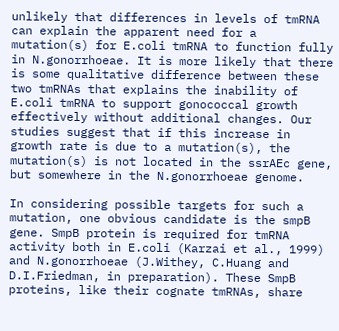unlikely that differences in levels of tmRNA can explain the apparent need for a mutation(s) for E.coli tmRNA to function fully in N.gonorrhoeae. It is more likely that there is some qualitative difference between these two tmRNAs that explains the inability of E.coli tmRNA to support gonococcal growth effectively without additional changes. Our studies suggest that if this increase in growth rate is due to a mutation(s), the mutation(s) is not located in the ssrAEc gene, but somewhere in the N.gonorrhoeae genome.

In considering possible targets for such a mutation, one obvious candidate is the smpB gene. SmpB protein is required for tmRNA activity both in E.coli (Karzai et al., 1999) and N.gonorrhoeae (J.Withey, C.Huang and D.I.Friedman, in preparation). These SmpB proteins, like their cognate tmRNAs, share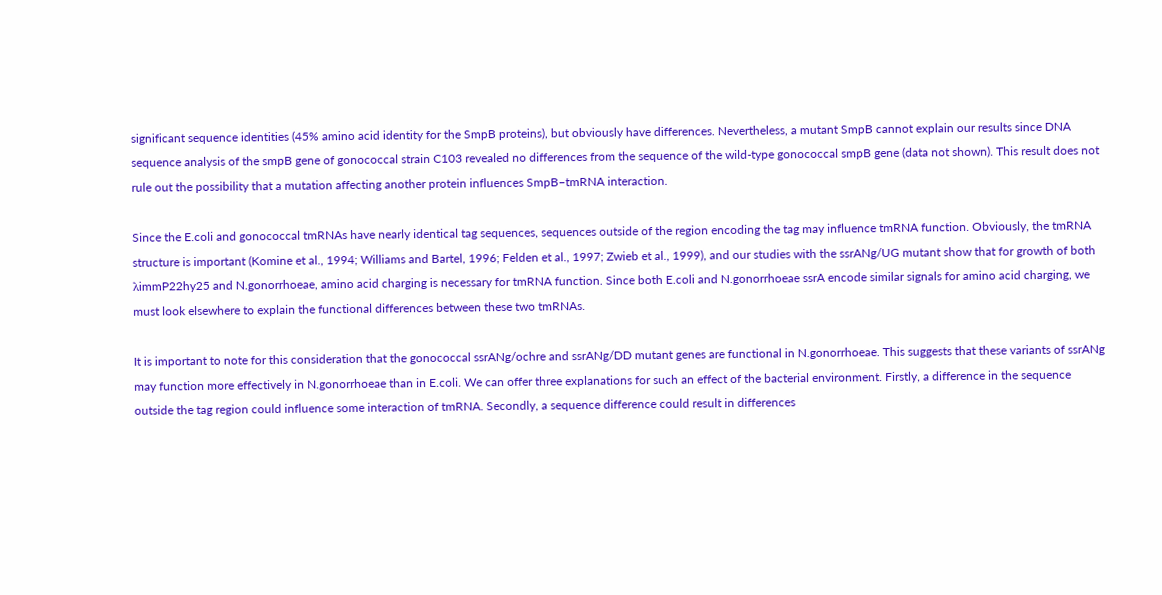significant sequence identities (45% amino acid identity for the SmpB proteins), but obviously have differences. Nevertheless, a mutant SmpB cannot explain our results since DNA sequence analysis of the smpB gene of gonococcal strain C103 revealed no differences from the sequence of the wild-type gonococcal smpB gene (data not shown). This result does not rule out the possibility that a mutation affecting another protein influences SmpB–tmRNA interaction.

Since the E.coli and gonococcal tmRNAs have nearly identical tag sequences, sequences outside of the region encoding the tag may influence tmRNA function. Obviously, the tmRNA structure is important (Komine et al., 1994; Williams and Bartel, 1996; Felden et al., 1997; Zwieb et al., 1999), and our studies with the ssrANg/UG mutant show that for growth of both λimmP22hy25 and N.gonorrhoeae, amino acid charging is necessary for tmRNA function. Since both E.coli and N.gonorrhoeae ssrA encode similar signals for amino acid charging, we must look elsewhere to explain the functional differences between these two tmRNAs.

It is important to note for this consideration that the gonococcal ssrANg/ochre and ssrANg/DD mutant genes are functional in N.gonorrhoeae. This suggests that these variants of ssrANg may function more effectively in N.gonorrhoeae than in E.coli. We can offer three explanations for such an effect of the bacterial environment. Firstly, a difference in the sequence outside the tag region could influence some interaction of tmRNA. Secondly, a sequence difference could result in differences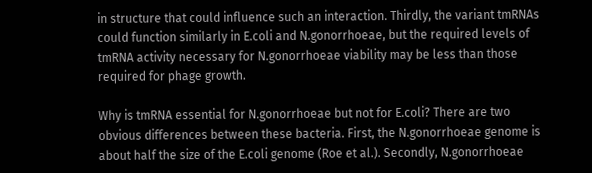in structure that could influence such an interaction. Thirdly, the variant tmRNAs could function similarly in E.coli and N.gonorrhoeae, but the required levels of tmRNA activity necessary for N.gonorrhoeae viability may be less than those required for phage growth.

Why is tmRNA essential for N.gonorrhoeae but not for E.coli? There are two obvious differences between these bacteria. First, the N.gonorrhoeae genome is about half the size of the E.coli genome (Roe et al.). Secondly, N.gonorrhoeae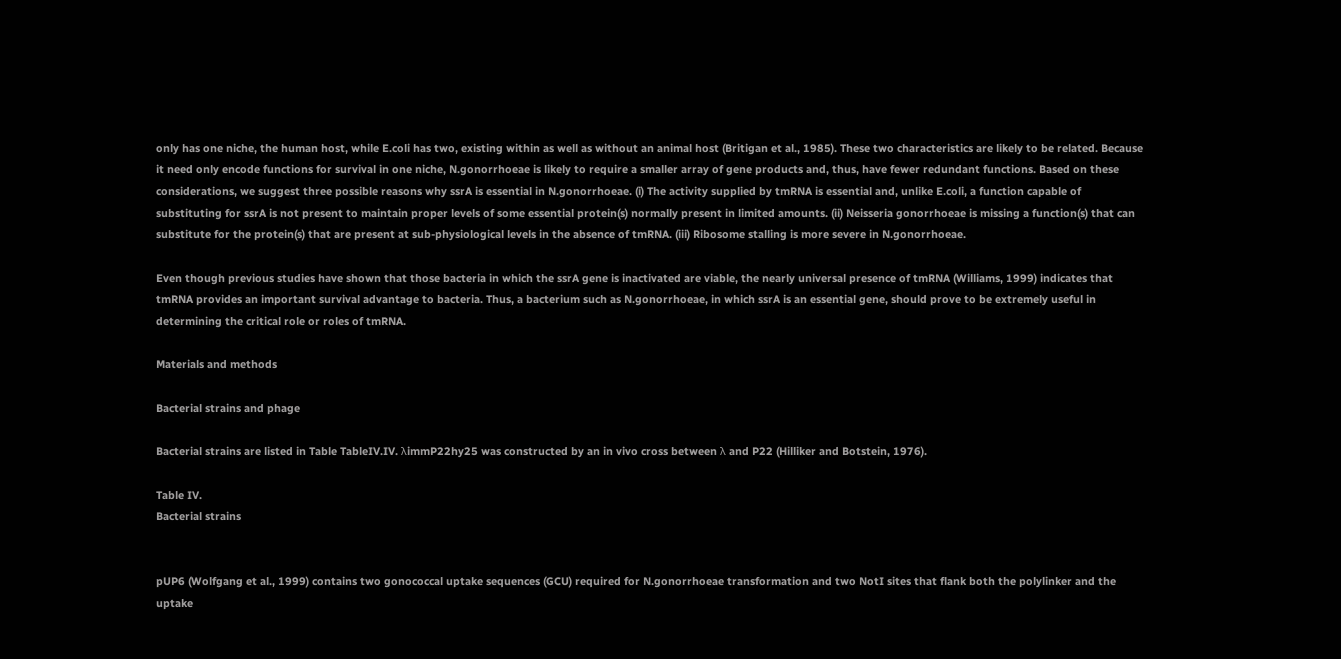only has one niche, the human host, while E.coli has two, existing within as well as without an animal host (Britigan et al., 1985). These two characteristics are likely to be related. Because it need only encode functions for survival in one niche, N.gonorrhoeae is likely to require a smaller array of gene products and, thus, have fewer redundant functions. Based on these considerations, we suggest three possible reasons why ssrA is essential in N.gonorrhoeae. (i) The activity supplied by tmRNA is essential and, unlike E.coli, a function capable of substituting for ssrA is not present to maintain proper levels of some essential protein(s) normally present in limited amounts. (ii) Neisseria gonorrhoeae is missing a function(s) that can substitute for the protein(s) that are present at sub-physiological levels in the absence of tmRNA. (iii) Ribosome stalling is more severe in N.gonorrhoeae.

Even though previous studies have shown that those bacteria in which the ssrA gene is inactivated are viable, the nearly universal presence of tmRNA (Williams, 1999) indicates that tmRNA provides an important survival advantage to bacteria. Thus, a bacterium such as N.gonorrhoeae, in which ssrA is an essential gene, should prove to be extremely useful in determining the critical role or roles of tmRNA.

Materials and methods

Bacterial strains and phage

Bacterial strains are listed in Table TableIV.IV. λimmP22hy25 was constructed by an in vivo cross between λ and P22 (Hilliker and Botstein, 1976).

Table IV.
Bacterial strains


pUP6 (Wolfgang et al., 1999) contains two gonococcal uptake sequences (GCU) required for N.gonorrhoeae transformation and two NotI sites that flank both the polylinker and the uptake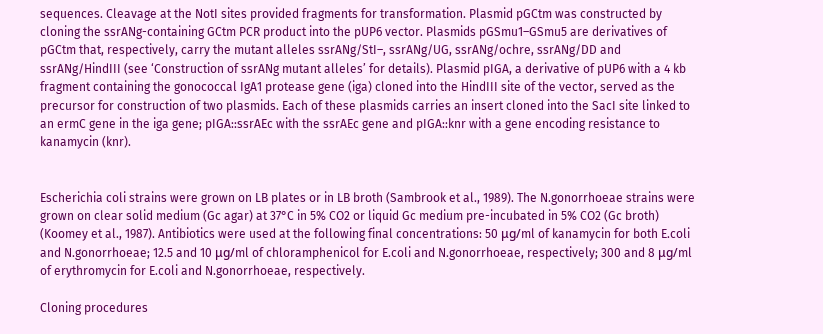sequences. Cleavage at the NotI sites provided fragments for transformation. Plasmid pGCtm was constructed by cloning the ssrANg-containing GCtm PCR product into the pUP6 vector. Plasmids pGSmu1–GSmu5 are derivatives of pGCtm that, respectively, carry the mutant alleles ssrANg/StI–, ssrANg/UG, ssrANg/ochre, ssrANg/DD and ssrANg/HindIII (see ‘Construction of ssrANg mutant alleles’ for details). Plasmid pIGA, a derivative of pUP6 with a 4 kb fragment containing the gonococcal IgA1 protease gene (iga) cloned into the HindIII site of the vector, served as the precursor for construction of two plasmids. Each of these plasmids carries an insert cloned into the SacI site linked to an ermC gene in the iga gene; pIGA::ssrAEc with the ssrAEc gene and pIGA::knr with a gene encoding resistance to kanamycin (knr).


Escherichia coli strains were grown on LB plates or in LB broth (Sambrook et al., 1989). The N.gonorrhoeae strains were grown on clear solid medium (Gc agar) at 37°C in 5% CO2 or liquid Gc medium pre-incubated in 5% CO2 (Gc broth) (Koomey et al., 1987). Antibiotics were used at the following final concentrations: 50 μg/ml of kanamycin for both E.coli and N.gonorrhoeae; 12.5 and 10 μg/ml of chloramphenicol for E.coli and N.gonorrhoeae, respectively; 300 and 8 μg/ml of erythromycin for E.coli and N.gonorrhoeae, respectively.

Cloning procedures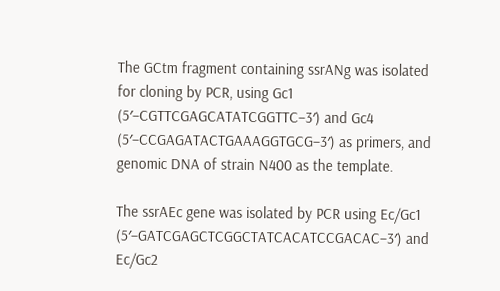The GCtm fragment containing ssrANg was isolated for cloning by PCR, using Gc1 (5′–CGTTCGAGCATATCGGTTC–3′) and Gc4 (5′–CCGAGATACTGAAAGGTGCG–3′) as primers, and genomic DNA of strain N400 as the template.

The ssrAEc gene was isolated by PCR using Ec/Gc1 (5′–GATCGAGCTCGGCTATCACATCCGACAC–3′) and Ec/Gc2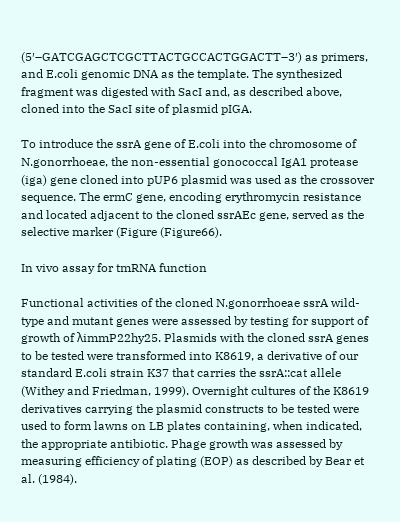(5′–GATCGAGCTCGCTTACTGCCACTGGACTT–3′) as primers, and E.coli genomic DNA as the template. The synthesized fragment was digested with SacI and, as described above, cloned into the SacI site of plasmid pIGA.

To introduce the ssrA gene of E.coli into the chromosome of N.gonorrhoeae, the non-essential gonococcal IgA1 protease (iga) gene cloned into pUP6 plasmid was used as the crossover sequence. The ermC gene, encoding erythromycin resistance and located adjacent to the cloned ssrAEc gene, served as the selective marker (Figure (Figure66).

In vivo assay for tmRNA function

Functional activities of the cloned N.gonorrhoeae ssrA wild-type and mutant genes were assessed by testing for support of growth of λimmP22hy25. Plasmids with the cloned ssrA genes to be tested were transformed into K8619, a derivative of our standard E.coli strain K37 that carries the ssrA::cat allele (Withey and Friedman, 1999). Overnight cultures of the K8619 derivatives carrying the plasmid constructs to be tested were used to form lawns on LB plates containing, when indicated, the appropriate antibiotic. Phage growth was assessed by measuring efficiency of plating (EOP) as described by Bear et al. (1984).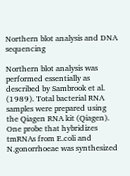Northern blot analysis and DNA sequencing

Northern blot analysis was performed essentially as described by Sambrook et al. (1989). Total bacterial RNA samples were prepared using the Qiagen RNA kit (Qiagen). One probe that hybridizes tmRNAs from E.coli and N.gonorrhoeae was synthesized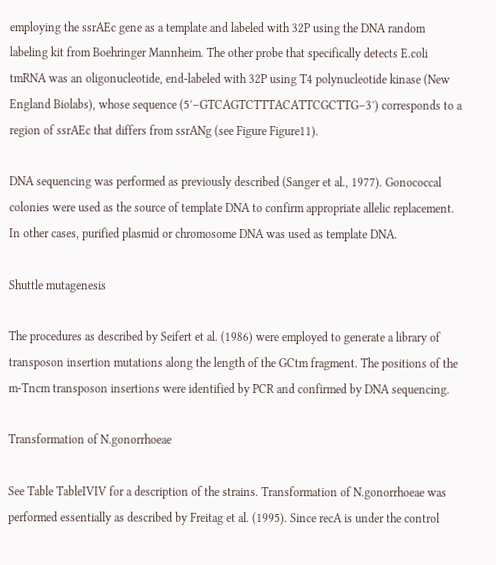employing the ssrAEc gene as a template and labeled with 32P using the DNA random labeling kit from Boehringer Mannheim. The other probe that specifically detects E.coli tmRNA was an oligonucleotide, end-labeled with 32P using T4 polynucleotide kinase (New England Biolabs), whose sequence (5′–GTCAGTCTTTACATTCGCTTG–3′) corresponds to a region of ssrAEc that differs from ssrANg (see Figure Figure11).

DNA sequencing was performed as previously described (Sanger et al., 1977). Gonococcal colonies were used as the source of template DNA to confirm appropriate allelic replacement. In other cases, purified plasmid or chromosome DNA was used as template DNA.

Shuttle mutagenesis

The procedures as described by Seifert et al. (1986) were employed to generate a library of transposon insertion mutations along the length of the GCtm fragment. The positions of the m-Tncm transposon insertions were identified by PCR and confirmed by DNA sequencing.

Transformation of N.gonorrhoeae

See Table TableIVIV for a description of the strains. Transformation of N.gonorrhoeae was performed essentially as described by Freitag et al. (1995). Since recA is under the control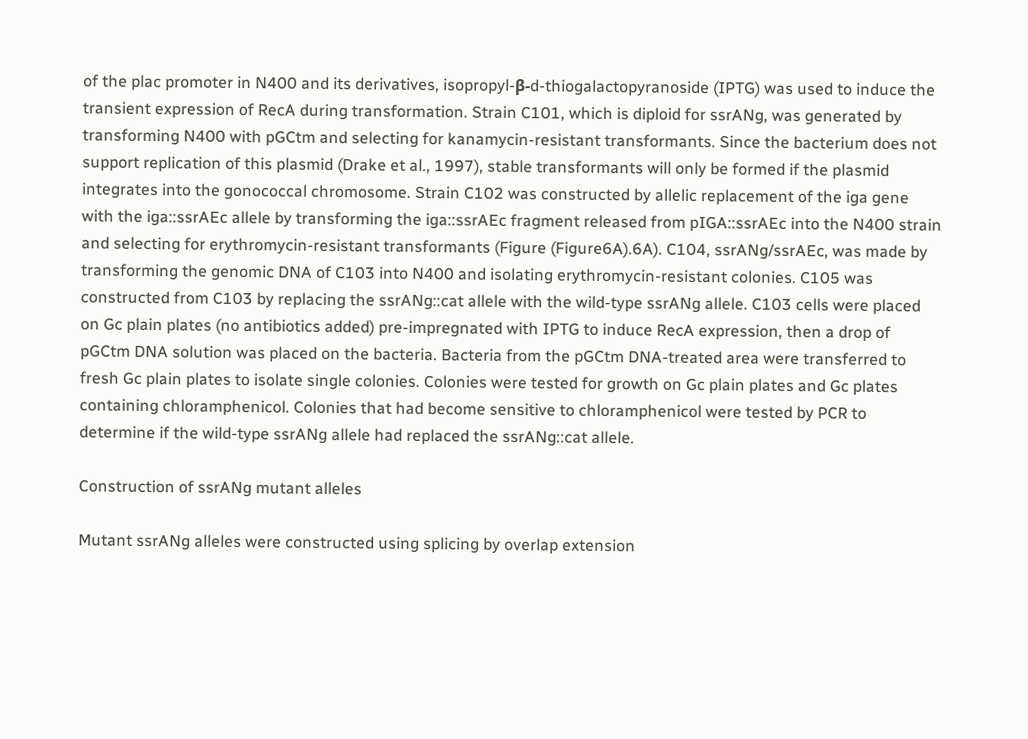of the plac promoter in N400 and its derivatives, isopropyl-β-d-thiogalactopyranoside (IPTG) was used to induce the transient expression of RecA during transformation. Strain C101, which is diploid for ssrANg, was generated by transforming N400 with pGCtm and selecting for kanamycin-resistant transformants. Since the bacterium does not support replication of this plasmid (Drake et al., 1997), stable transformants will only be formed if the plasmid integrates into the gonococcal chromosome. Strain C102 was constructed by allelic replacement of the iga gene with the iga::ssrAEc allele by transforming the iga::ssrAEc fragment released from pIGA::ssrAEc into the N400 strain and selecting for erythromycin-resistant transformants (Figure (Figure6A).6A). C104, ssrANg/ssrAEc, was made by transforming the genomic DNA of C103 into N400 and isolating erythromycin-resistant colonies. C105 was constructed from C103 by replacing the ssrANg::cat allele with the wild-type ssrANg allele. C103 cells were placed on Gc plain plates (no antibiotics added) pre-impregnated with IPTG to induce RecA expression, then a drop of pGCtm DNA solution was placed on the bacteria. Bacteria from the pGCtm DNA-treated area were transferred to fresh Gc plain plates to isolate single colonies. Colonies were tested for growth on Gc plain plates and Gc plates containing chloramphenicol. Colonies that had become sensitive to chloramphenicol were tested by PCR to determine if the wild-type ssrANg allele had replaced the ssrANg::cat allele.

Construction of ssrANg mutant alleles

Mutant ssrANg alleles were constructed using splicing by overlap extension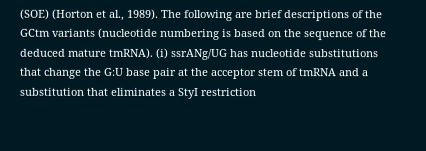(SOE) (Horton et al., 1989). The following are brief descriptions of the GCtm variants (nucleotide numbering is based on the sequence of the deduced mature tmRNA). (i) ssrANg/UG has nucleotide substitutions that change the G:U base pair at the acceptor stem of tmRNA and a substitution that eliminates a StyI restriction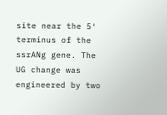site near the 5′ terminus of the ssrANg gene. The UG change was engineered by two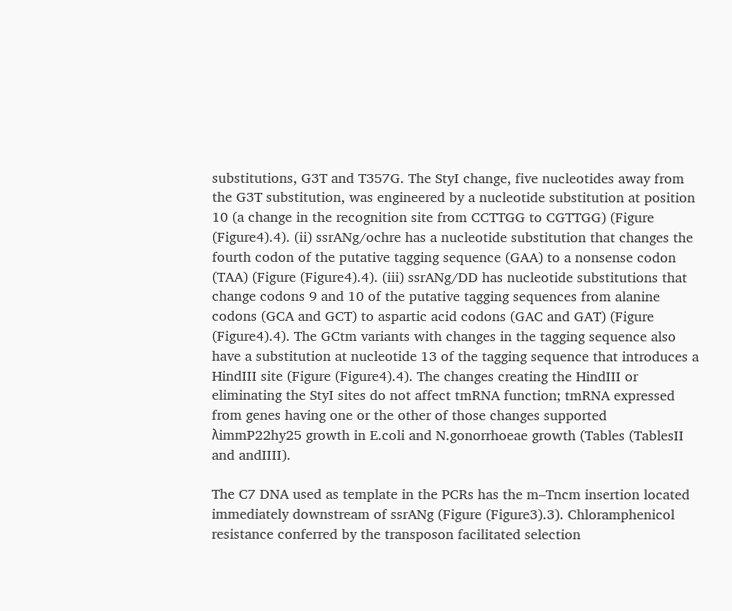substitutions, G3T and T357G. The StyI change, five nucleotides away from the G3T substitution, was engineered by a nucleotide substitution at position 10 (a change in the recognition site from CCTTGG to CGTTGG) (Figure (Figure4).4). (ii) ssrANg/ochre has a nucleotide substitution that changes the fourth codon of the putative tagging sequence (GAA) to a nonsense codon (TAA) (Figure (Figure4).4). (iii) ssrANg/DD has nucleotide substitutions that change codons 9 and 10 of the putative tagging sequences from alanine codons (GCA and GCT) to aspartic acid codons (GAC and GAT) (Figure (Figure4).4). The GCtm variants with changes in the tagging sequence also have a substitution at nucleotide 13 of the tagging sequence that introduces a HindIII site (Figure (Figure4).4). The changes creating the HindIII or eliminating the StyI sites do not affect tmRNA function; tmRNA expressed from genes having one or the other of those changes supported λimmP22hy25 growth in E.coli and N.gonorrhoeae growth (Tables (TablesII and andIIII).

The C7 DNA used as template in the PCRs has the m–Tncm insertion located immediately downstream of ssrANg (Figure (Figure3).3). Chloramphenicol resistance conferred by the transposon facilitated selection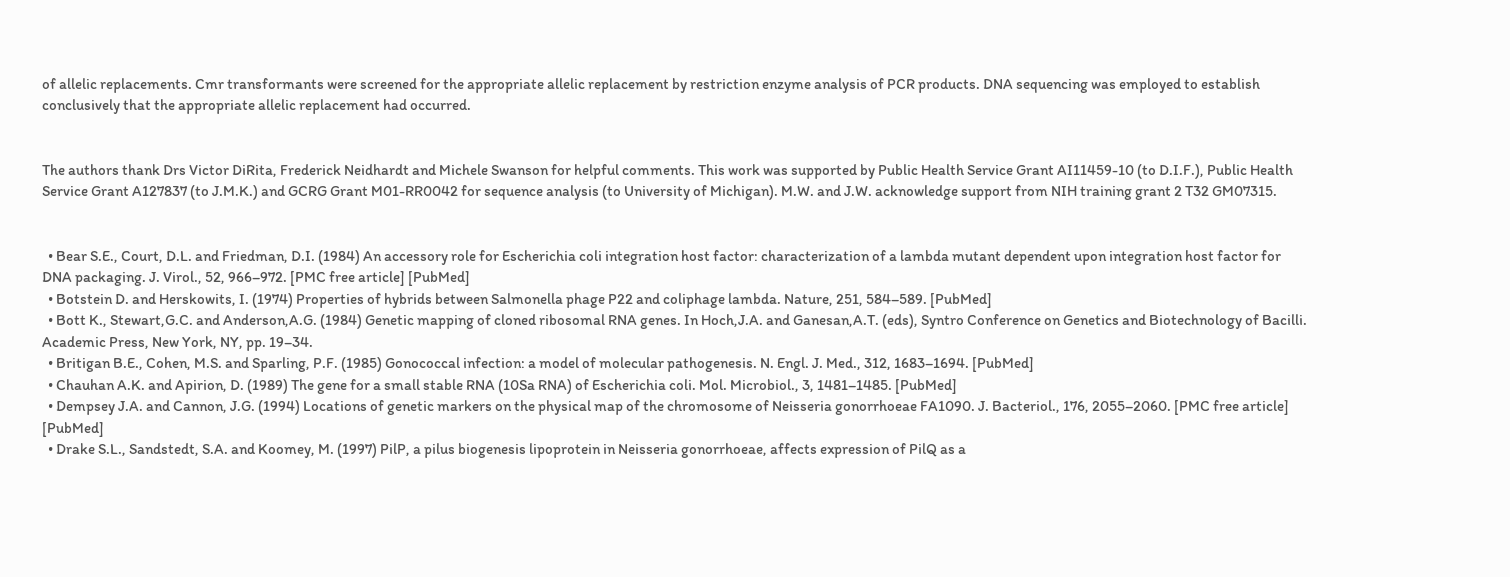of allelic replacements. Cmr transformants were screened for the appropriate allelic replacement by restriction enzyme analysis of PCR products. DNA sequencing was employed to establish conclusively that the appropriate allelic replacement had occurred.


The authors thank Drs Victor DiRita, Frederick Neidhardt and Michele Swanson for helpful comments. This work was supported by Public Health Service Grant AI11459-10 (to D.I.F.), Public Health Service Grant A127837 (to J.M.K.) and GCRG Grant M01-RR0042 for sequence analysis (to University of Michigan). M.W. and J.W. acknowledge support from NIH training grant 2 T32 GM07315.


  • Bear S.E., Court, D.L. and Friedman, D.I. (1984) An accessory role for Escherichia coli integration host factor: characterization of a lambda mutant dependent upon integration host factor for DNA packaging. J. Virol., 52, 966–972. [PMC free article] [PubMed]
  • Botstein D. and Herskowits, I. (1974) Properties of hybrids between Salmonella phage P22 and coliphage lambda. Nature, 251, 584–589. [PubMed]
  • Bott K., Stewart,G.C. and Anderson,A.G. (1984) Genetic mapping of cloned ribosomal RNA genes. In Hoch,J.A. and Ganesan,A.T. (eds), Syntro Conference on Genetics and Biotechnology of Bacilli. Academic Press, New York, NY, pp. 19–34.
  • Britigan B.E., Cohen, M.S. and Sparling, P.F. (1985) Gonococcal infection: a model of molecular pathogenesis. N. Engl. J. Med., 312, 1683–1694. [PubMed]
  • Chauhan A.K. and Apirion, D. (1989) The gene for a small stable RNA (10Sa RNA) of Escherichia coli. Mol. Microbiol., 3, 1481–1485. [PubMed]
  • Dempsey J.A. and Cannon, J.G. (1994) Locations of genetic markers on the physical map of the chromosome of Neisseria gonorrhoeae FA1090. J. Bacteriol., 176, 2055–2060. [PMC free article] [PubMed]
  • Drake S.L., Sandstedt, S.A. and Koomey, M. (1997) PilP, a pilus biogenesis lipoprotein in Neisseria gonorrhoeae, affects expression of PilQ as a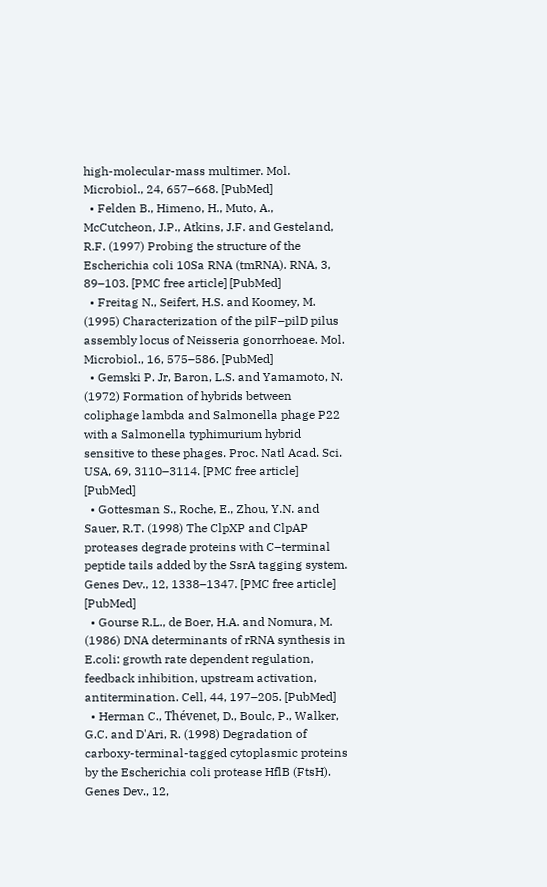high-molecular-mass multimer. Mol. Microbiol., 24, 657–668. [PubMed]
  • Felden B., Himeno, H., Muto, A., McCutcheon, J.P., Atkins, J.F. and Gesteland, R.F. (1997) Probing the structure of the Escherichia coli 10Sa RNA (tmRNA). RNA, 3, 89–103. [PMC free article] [PubMed]
  • Freitag N., Seifert, H.S. and Koomey, M. (1995) Characterization of the pilF–pilD pilus assembly locus of Neisseria gonorrhoeae. Mol. Microbiol., 16, 575–586. [PubMed]
  • Gemski P. Jr, Baron, L.S. and Yamamoto, N. (1972) Formation of hybrids between coliphage lambda and Salmonella phage P22 with a Salmonella typhimurium hybrid sensitive to these phages. Proc. Natl Acad. Sci. USA, 69, 3110–3114. [PMC free article] [PubMed]
  • Gottesman S., Roche, E., Zhou, Y.N. and Sauer, R.T. (1998) The ClpXP and ClpAP proteases degrade proteins with C–terminal peptide tails added by the SsrA tagging system. Genes Dev., 12, 1338–1347. [PMC free article] [PubMed]
  • Gourse R.L., de Boer, H.A. and Nomura, M. (1986) DNA determinants of rRNA synthesis in E.coli: growth rate dependent regulation, feedback inhibition, upstream activation, antitermination. Cell, 44, 197–205. [PubMed]
  • Herman C., Thévenet, D., Boulc, P., Walker, G.C. and D'Ari, R. (1998) Degradation of carboxy-terminal-tagged cytoplasmic proteins by the Escherichia coli protease HflB (FtsH). Genes Dev., 12,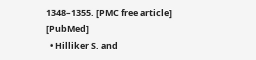1348–1355. [PMC free article] [PubMed]
  • Hilliker S. and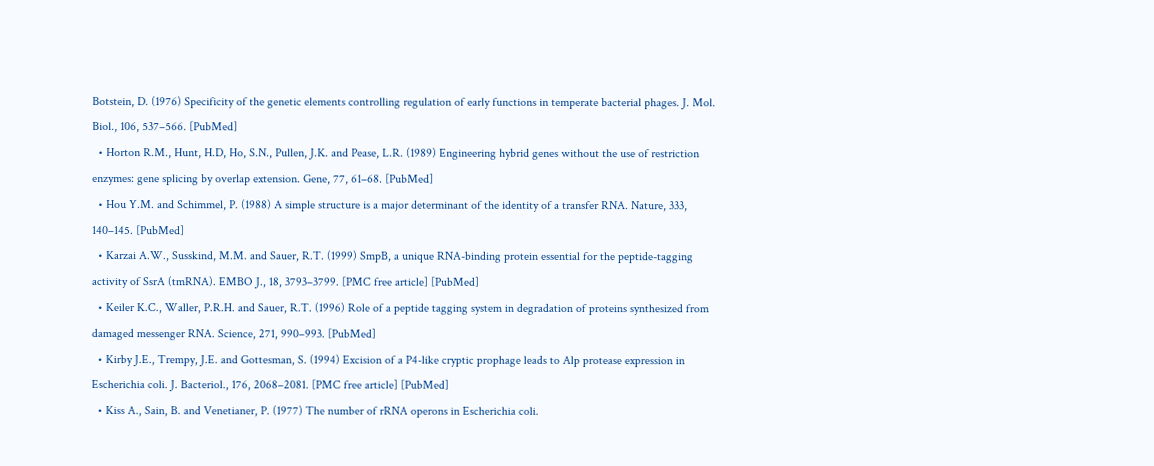Botstein, D. (1976) Specificity of the genetic elements controlling regulation of early functions in temperate bacterial phages. J. Mol. Biol., 106, 537–566. [PubMed]
  • Horton R.M., Hunt, H.D, Ho, S.N., Pullen, J.K. and Pease, L.R. (1989) Engineering hybrid genes without the use of restriction enzymes: gene splicing by overlap extension. Gene, 77, 61–68. [PubMed]
  • Hou Y.M. and Schimmel, P. (1988) A simple structure is a major determinant of the identity of a transfer RNA. Nature, 333, 140–145. [PubMed]
  • Karzai A.W., Susskind, M.M. and Sauer, R.T. (1999) SmpB, a unique RNA-binding protein essential for the peptide-tagging activity of SsrA (tmRNA). EMBO J., 18, 3793–3799. [PMC free article] [PubMed]
  • Keiler K.C., Waller, P.R.H. and Sauer, R.T. (1996) Role of a peptide tagging system in degradation of proteins synthesized from damaged messenger RNA. Science, 271, 990–993. [PubMed]
  • Kirby J.E., Trempy, J.E. and Gottesman, S. (1994) Excision of a P4-like cryptic prophage leads to Alp protease expression in Escherichia coli. J. Bacteriol., 176, 2068–2081. [PMC free article] [PubMed]
  • Kiss A., Sain, B. and Venetianer, P. (1977) The number of rRNA operons in Escherichia coli.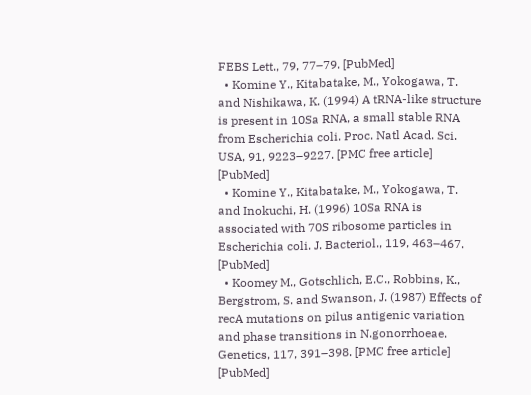FEBS Lett., 79, 77–79. [PubMed]
  • Komine Y., Kitabatake, M., Yokogawa, T. and Nishikawa, K. (1994) A tRNA-like structure is present in 10Sa RNA, a small stable RNA from Escherichia coli. Proc. Natl Acad. Sci. USA, 91, 9223–9227. [PMC free article] [PubMed]
  • Komine Y., Kitabatake, M., Yokogawa, T. and Inokuchi, H. (1996) 10Sa RNA is associated with 70S ribosome particles in Escherichia coli. J. Bacteriol., 119, 463–467. [PubMed]
  • Koomey M., Gotschlich, E.C., Robbins, K., Bergstrom, S. and Swanson, J. (1987) Effects of recA mutations on pilus antigenic variation and phase transitions in N.gonorrhoeae. Genetics, 117, 391–398. [PMC free article] [PubMed]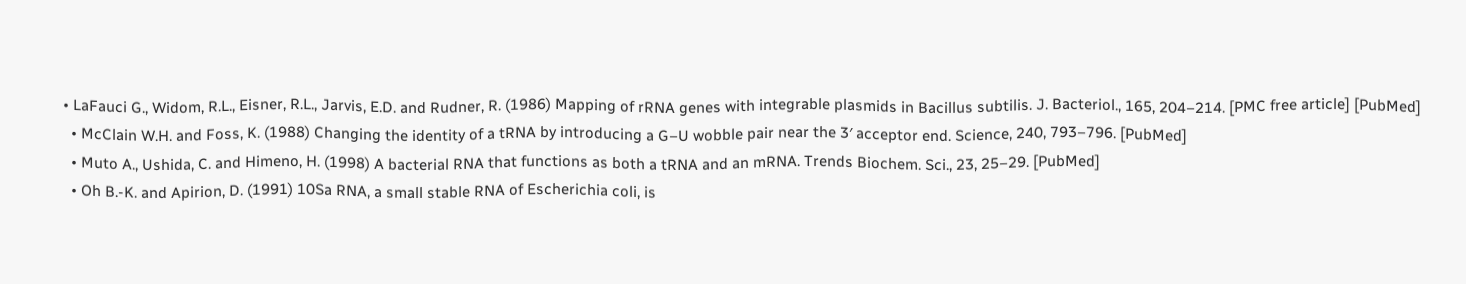• LaFauci G., Widom, R.L., Eisner, R.L., Jarvis, E.D. and Rudner, R. (1986) Mapping of rRNA genes with integrable plasmids in Bacillus subtilis. J. Bacteriol., 165, 204–214. [PMC free article] [PubMed]
  • McClain W.H. and Foss, K. (1988) Changing the identity of a tRNA by introducing a G–U wobble pair near the 3′ acceptor end. Science, 240, 793–796. [PubMed]
  • Muto A., Ushida, C. and Himeno, H. (1998) A bacterial RNA that functions as both a tRNA and an mRNA. Trends Biochem. Sci., 23, 25–29. [PubMed]
  • Oh B.-K. and Apirion, D. (1991) 10Sa RNA, a small stable RNA of Escherichia coli, is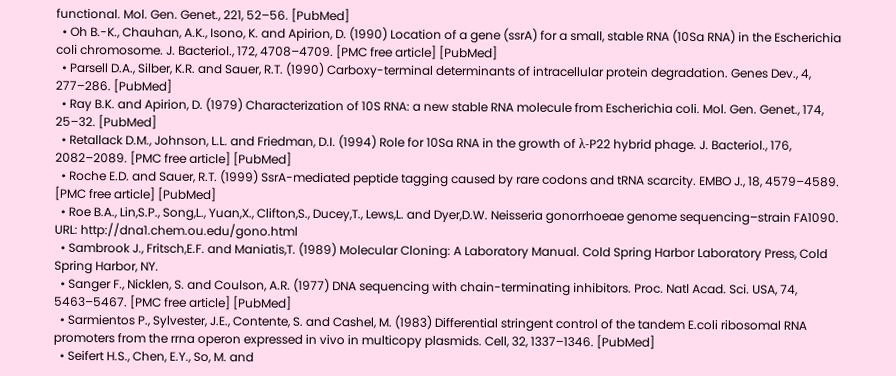functional. Mol. Gen. Genet., 221, 52–56. [PubMed]
  • Oh B.-K., Chauhan, A.K., Isono, K. and Apirion, D. (1990) Location of a gene (ssrA) for a small, stable RNA (10Sa RNA) in the Escherichia coli chromosome. J. Bacteriol., 172, 4708–4709. [PMC free article] [PubMed]
  • Parsell D.A., Silber, K.R. and Sauer, R.T. (1990) Carboxy-terminal determinants of intracellular protein degradation. Genes Dev., 4, 277–286. [PubMed]
  • Ray B.K. and Apirion, D. (1979) Characterization of 10S RNA: a new stable RNA molecule from Escherichia coli. Mol. Gen. Genet., 174, 25–32. [PubMed]
  • Retallack D.M., Johnson, L.L. and Friedman, D.I. (1994) Role for 10Sa RNA in the growth of λ-P22 hybrid phage. J. Bacteriol., 176, 2082–2089. [PMC free article] [PubMed]
  • Roche E.D. and Sauer, R.T. (1999) SsrA-mediated peptide tagging caused by rare codons and tRNA scarcity. EMBO J., 18, 4579–4589. [PMC free article] [PubMed]
  • Roe B.A., Lin,S.P., Song,L., Yuan,X., Clifton,S., Ducey,T., Lews,L. and Dyer,D.W. Neisseria gonorrhoeae genome sequencing–strain FA1090. URL: http://dna1.chem.ou.edu/gono.html
  • Sambrook J., Fritsch,E.F. and Maniatis,T. (1989) Molecular Cloning: A Laboratory Manual. Cold Spring Harbor Laboratory Press, Cold Spring Harbor, NY.
  • Sanger F., Nicklen, S. and Coulson, A.R. (1977) DNA sequencing with chain-terminating inhibitors. Proc. Natl Acad. Sci. USA, 74, 5463–5467. [PMC free article] [PubMed]
  • Sarmientos P., Sylvester, J.E., Contente, S. and Cashel, M. (1983) Differential stringent control of the tandem E.coli ribosomal RNA promoters from the rrna operon expressed in vivo in multicopy plasmids. Cell, 32, 1337–1346. [PubMed]
  • Seifert H.S., Chen, E.Y., So, M. and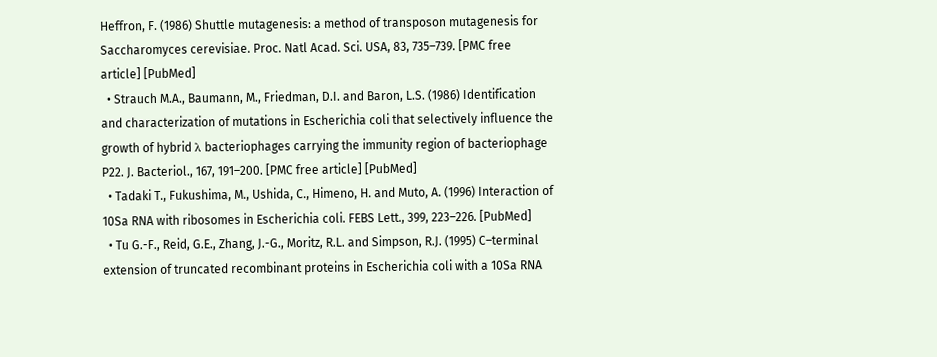Heffron, F. (1986) Shuttle mutagenesis: a method of transposon mutagenesis for Saccharomyces cerevisiae. Proc. Natl Acad. Sci. USA, 83, 735–739. [PMC free article] [PubMed]
  • Strauch M.A., Baumann, M., Friedman, D.I. and Baron, L.S. (1986) Identification and characterization of mutations in Escherichia coli that selectively influence the growth of hybrid λ bacteriophages carrying the immunity region of bacteriophage P22. J. Bacteriol., 167, 191–200. [PMC free article] [PubMed]
  • Tadaki T., Fukushima, M., Ushida, C., Himeno, H. and Muto, A. (1996) Interaction of 10Sa RNA with ribosomes in Escherichia coli. FEBS Lett., 399, 223–226. [PubMed]
  • Tu G.-F., Reid, G.E., Zhang, J.-G., Moritz, R.L. and Simpson, R.J. (1995) C–terminal extension of truncated recombinant proteins in Escherichia coli with a 10Sa RNA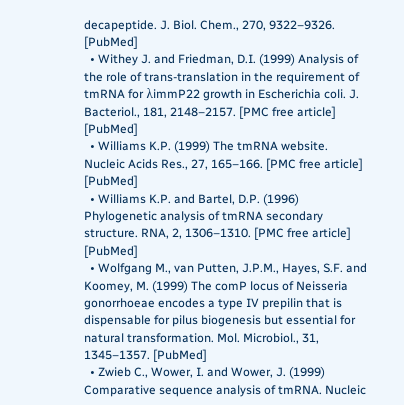decapeptide. J. Biol. Chem., 270, 9322–9326. [PubMed]
  • Withey J. and Friedman, D.I. (1999) Analysis of the role of trans-translation in the requirement of tmRNA for λimmP22 growth in Escherichia coli. J. Bacteriol., 181, 2148–2157. [PMC free article] [PubMed]
  • Williams K.P. (1999) The tmRNA website. Nucleic Acids Res., 27, 165–166. [PMC free article] [PubMed]
  • Williams K.P. and Bartel, D.P. (1996) Phylogenetic analysis of tmRNA secondary structure. RNA, 2, 1306–1310. [PMC free article] [PubMed]
  • Wolfgang M., van Putten, J.P.M., Hayes, S.F. and Koomey, M. (1999) The comP locus of Neisseria gonorrhoeae encodes a type IV prepilin that is dispensable for pilus biogenesis but essential for natural transformation. Mol. Microbiol., 31, 1345–1357. [PubMed]
  • Zwieb C., Wower, I. and Wower, J. (1999) Comparative sequence analysis of tmRNA. Nucleic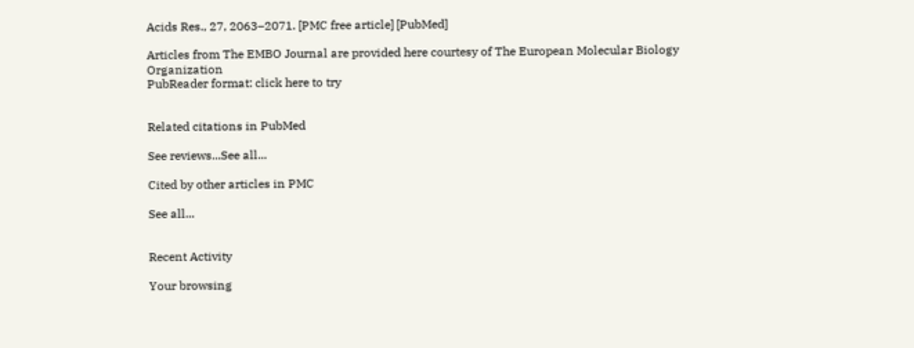Acids Res., 27, 2063–2071. [PMC free article] [PubMed]

Articles from The EMBO Journal are provided here courtesy of The European Molecular Biology Organization
PubReader format: click here to try


Related citations in PubMed

See reviews...See all...

Cited by other articles in PMC

See all...


Recent Activity

Your browsing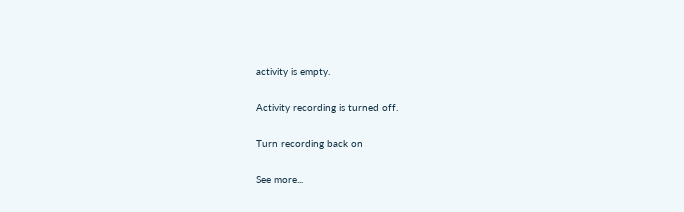activity is empty.

Activity recording is turned off.

Turn recording back on

See more...